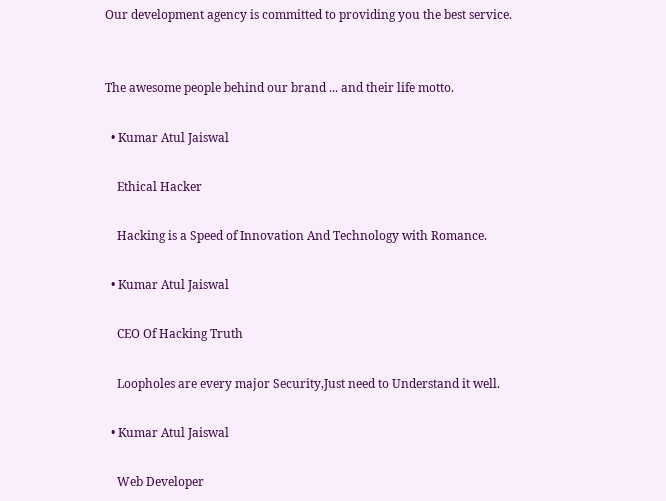Our development agency is committed to providing you the best service.


The awesome people behind our brand ... and their life motto.

  • Kumar Atul Jaiswal

    Ethical Hacker

    Hacking is a Speed of Innovation And Technology with Romance.

  • Kumar Atul Jaiswal

    CEO Of Hacking Truth

    Loopholes are every major Security,Just need to Understand it well.

  • Kumar Atul Jaiswal

    Web Developer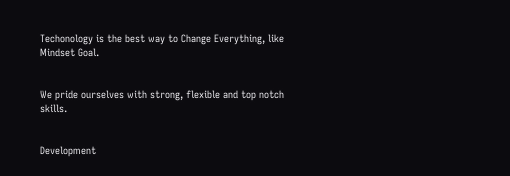Techonology is the best way to Change Everything, like Mindset Goal.


We pride ourselves with strong, flexible and top notch skills.


Development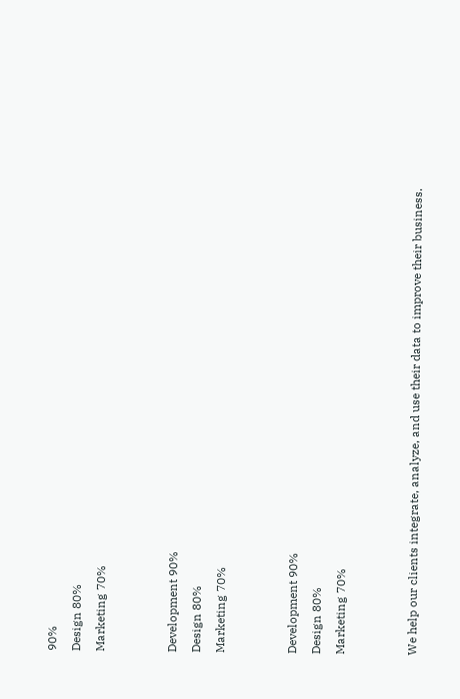90%
Design 80%
Marketing 70%


Development 90%
Design 80%
Marketing 70%


Development 90%
Design 80%
Marketing 70%


We help our clients integrate, analyze, and use their data to improve their business.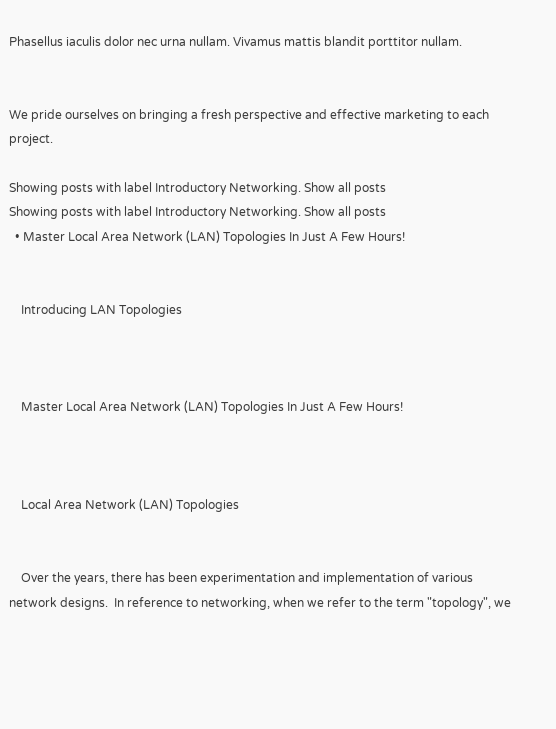Phasellus iaculis dolor nec urna nullam. Vivamus mattis blandit porttitor nullam.


We pride ourselves on bringing a fresh perspective and effective marketing to each project.

Showing posts with label Introductory Networking. Show all posts
Showing posts with label Introductory Networking. Show all posts
  • Master Local Area Network (LAN) Topologies In Just A Few Hours!


    Introducing LAN Topologies



    Master Local Area Network (LAN) Topologies In Just A Few Hours!



    Local Area Network (LAN) Topologies


    Over the years, there has been experimentation and implementation of various network designs.  In reference to networking, when we refer to the term "topology", we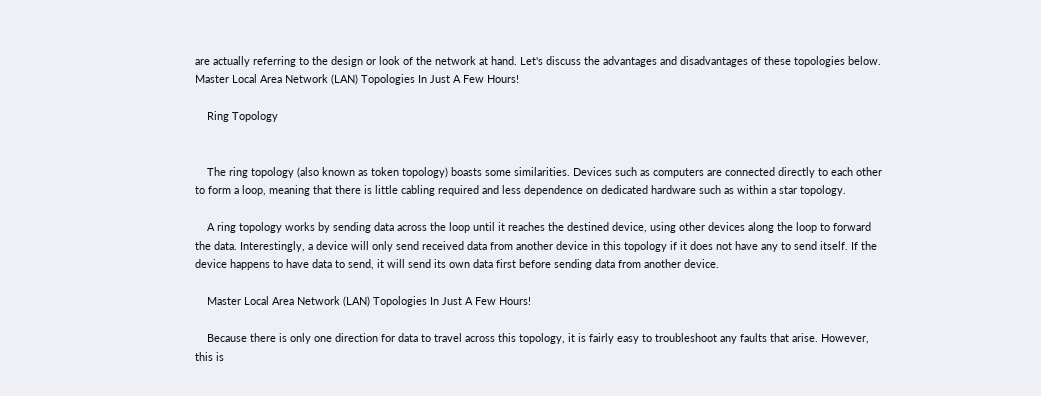are actually referring to the design or look of the network at hand. Let's discuss the advantages and disadvantages of these topologies below. Master Local Area Network (LAN) Topologies In Just A Few Hours!

    Ring Topology


    The ring topology (also known as token topology) boasts some similarities. Devices such as computers are connected directly to each other to form a loop, meaning that there is little cabling required and less dependence on dedicated hardware such as within a star topology.

    A ring topology works by sending data across the loop until it reaches the destined device, using other devices along the loop to forward the data. Interestingly, a device will only send received data from another device in this topology if it does not have any to send itself. If the device happens to have data to send, it will send its own data first before sending data from another device.

    Master Local Area Network (LAN) Topologies In Just A Few Hours!

    Because there is only one direction for data to travel across this topology, it is fairly easy to troubleshoot any faults that arise. However, this is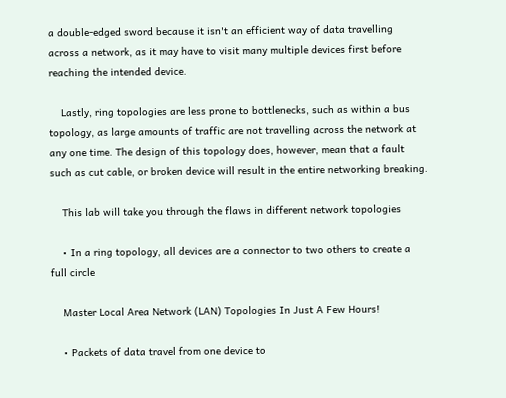a double-edged sword because it isn't an efficient way of data travelling across a network, as it may have to visit many multiple devices first before reaching the intended device.

    Lastly, ring topologies are less prone to bottlenecks, such as within a bus topology, as large amounts of traffic are not travelling across the network at any one time. The design of this topology does, however, mean that a fault such as cut cable, or broken device will result in the entire networking breaking.

    This lab will take you through the flaws in different network topologies

    • In a ring topology, all devices are a connector to two others to create a full circle

    Master Local Area Network (LAN) Topologies In Just A Few Hours!

    • Packets of data travel from one device to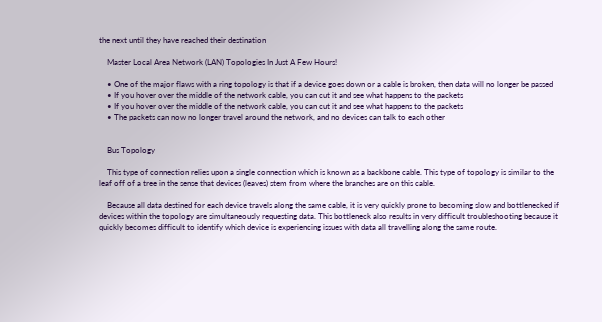the next until they have reached their destination

    Master Local Area Network (LAN) Topologies In Just A Few Hours!

    • One of the major flaws with a ring topology is that if a device goes down or a cable is broken, then data will no longer be passed
    • If you hover over the middle of the network cable, you can cut it and see what happens to the packets
    • If you hover over the middle of the network cable, you can cut it and see what happens to the packets
    • The packets can now no longer travel around the network, and no devices can talk to each other


    Bus Topology

    This type of connection relies upon a single connection which is known as a backbone cable. This type of topology is similar to the leaf off of a tree in the sense that devices (leaves) stem from where the branches are on this cable.

    Because all data destined for each device travels along the same cable, it is very quickly prone to becoming slow and bottlenecked if devices within the topology are simultaneously requesting data. This bottleneck also results in very difficult troubleshooting because it quickly becomes difficult to identify which device is experiencing issues with data all travelling along the same route.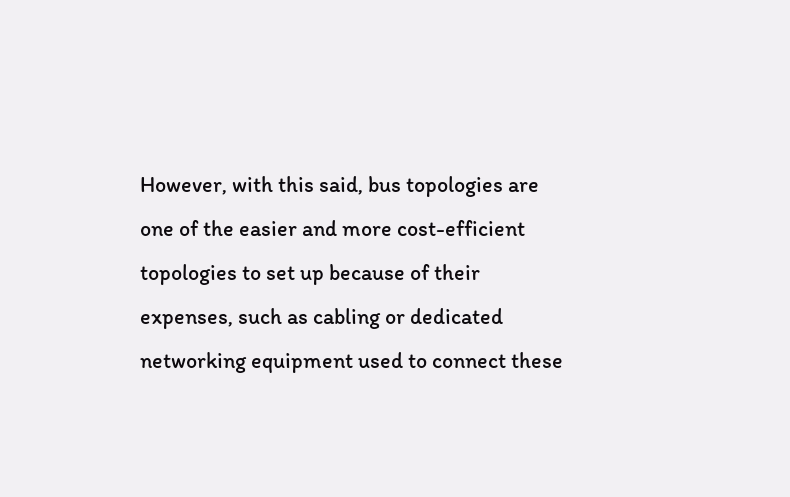However, with this said, bus topologies are one of the easier and more cost-efficient topologies to set up because of their expenses, such as cabling or dedicated networking equipment used to connect these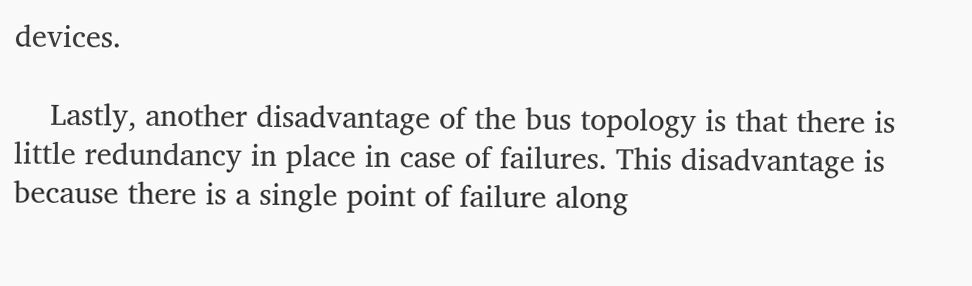devices.

    Lastly, another disadvantage of the bus topology is that there is little redundancy in place in case of failures. This disadvantage is because there is a single point of failure along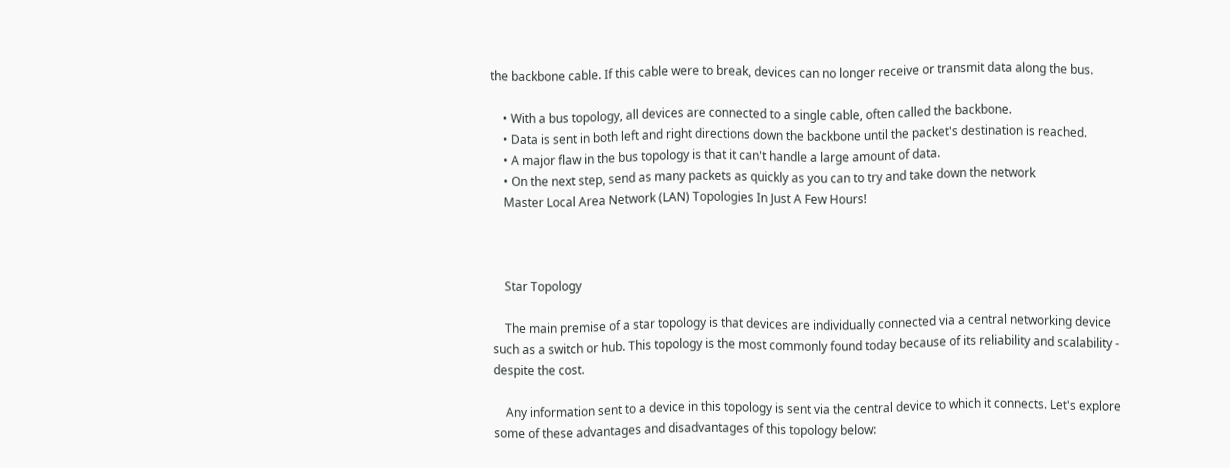the backbone cable. If this cable were to break, devices can no longer receive or transmit data along the bus.

    • With a bus topology, all devices are connected to a single cable, often called the backbone.
    • Data is sent in both left and right directions down the backbone until the packet's destination is reached.
    • A major flaw in the bus topology is that it can't handle a large amount of data.
    • On the next step, send as many packets as quickly as you can to try and take down the network
    Master Local Area Network (LAN) Topologies In Just A Few Hours!



    Star Topology

    The main premise of a star topology is that devices are individually connected via a central networking device such as a switch or hub. This topology is the most commonly found today because of its reliability and scalability - despite the cost.

    Any information sent to a device in this topology is sent via the central device to which it connects. Let's explore some of these advantages and disadvantages of this topology below: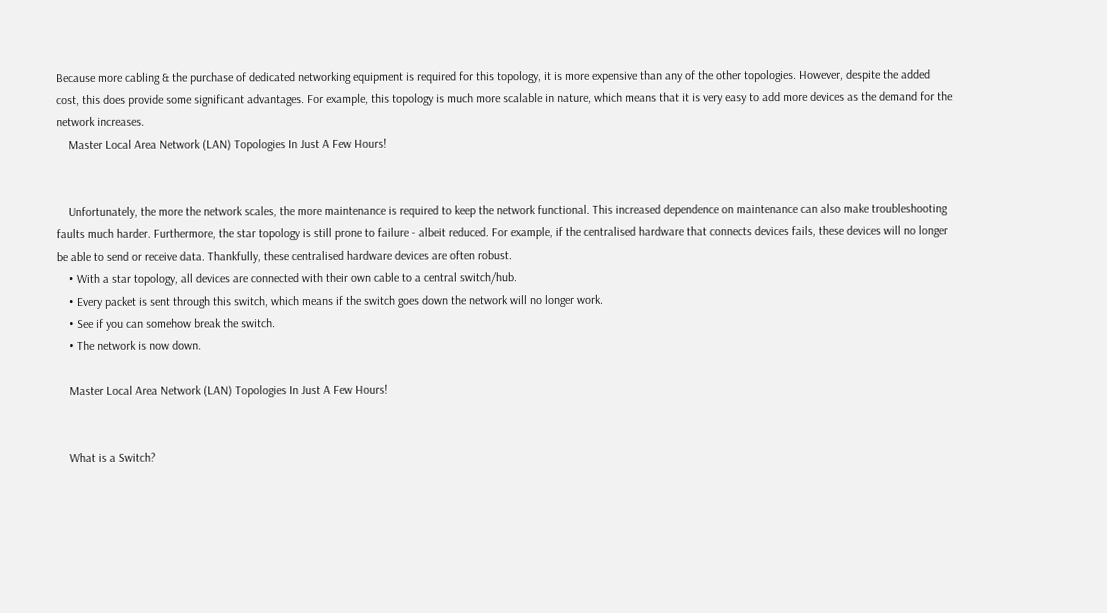Because more cabling & the purchase of dedicated networking equipment is required for this topology, it is more expensive than any of the other topologies. However, despite the added cost, this does provide some significant advantages. For example, this topology is much more scalable in nature, which means that it is very easy to add more devices as the demand for the network increases.
    Master Local Area Network (LAN) Topologies In Just A Few Hours!


    Unfortunately, the more the network scales, the more maintenance is required to keep the network functional. This increased dependence on maintenance can also make troubleshooting faults much harder. Furthermore, the star topology is still prone to failure - albeit reduced. For example, if the centralised hardware that connects devices fails, these devices will no longer be able to send or receive data. Thankfully, these centralised hardware devices are often robust.
    • With a star topology, all devices are connected with their own cable to a central switch/hub.
    • Every packet is sent through this switch, which means if the switch goes down the network will no longer work.
    • See if you can somehow break the switch.
    • The network is now down.

    Master Local Area Network (LAN) Topologies In Just A Few Hours!


    What is a Switch?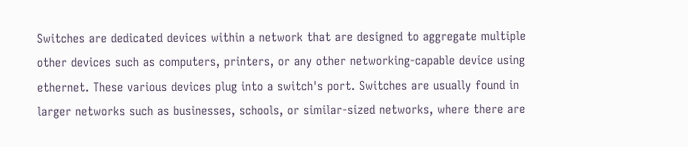Switches are dedicated devices within a network that are designed to aggregate multiple other devices such as computers, printers, or any other networking-capable device using ethernet. These various devices plug into a switch's port. Switches are usually found in larger networks such as businesses, schools, or similar-sized networks, where there are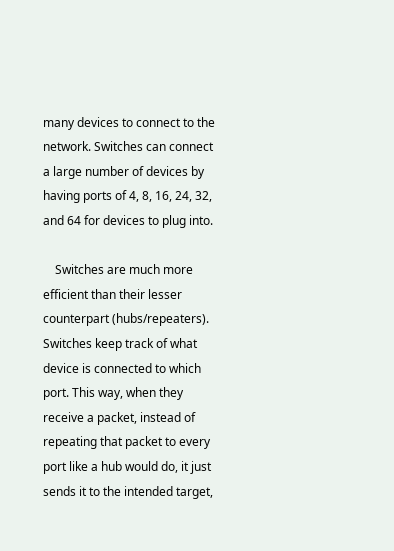many devices to connect to the network. Switches can connect a large number of devices by having ports of 4, 8, 16, 24, 32, and 64 for devices to plug into.

    Switches are much more efficient than their lesser counterpart (hubs/repeaters). Switches keep track of what device is connected to which port. This way, when they receive a packet, instead of repeating that packet to every port like a hub would do, it just sends it to the intended target,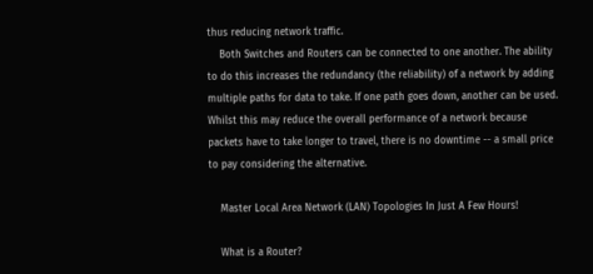thus reducing network traffic.
    Both Switches and Routers can be connected to one another. The ability to do this increases the redundancy (the reliability) of a network by adding multiple paths for data to take. If one path goes down, another can be used. Whilst this may reduce the overall performance of a network because packets have to take longer to travel, there is no downtime -- a small price to pay considering the alternative.

    Master Local Area Network (LAN) Topologies In Just A Few Hours!

    What is a Router?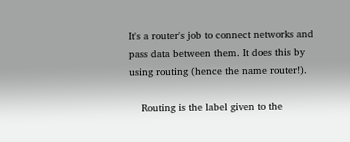It's a router's job to connect networks and pass data between them. It does this by using routing (hence the name router!).

    Routing is the label given to the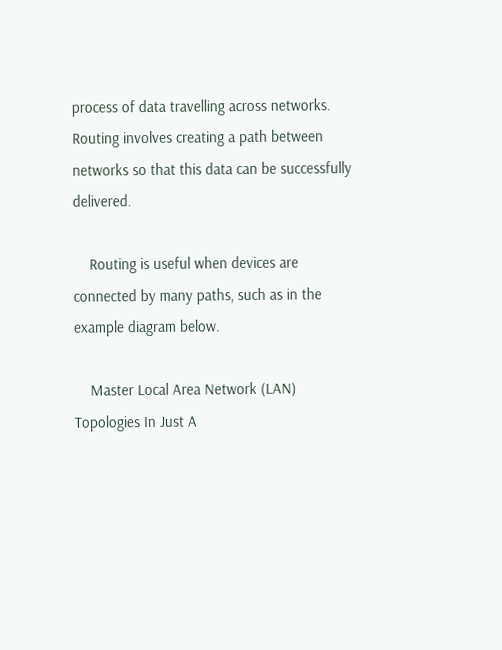process of data travelling across networks. Routing involves creating a path between networks so that this data can be successfully delivered.

    Routing is useful when devices are connected by many paths, such as in the example diagram below.

    Master Local Area Network (LAN) Topologies In Just A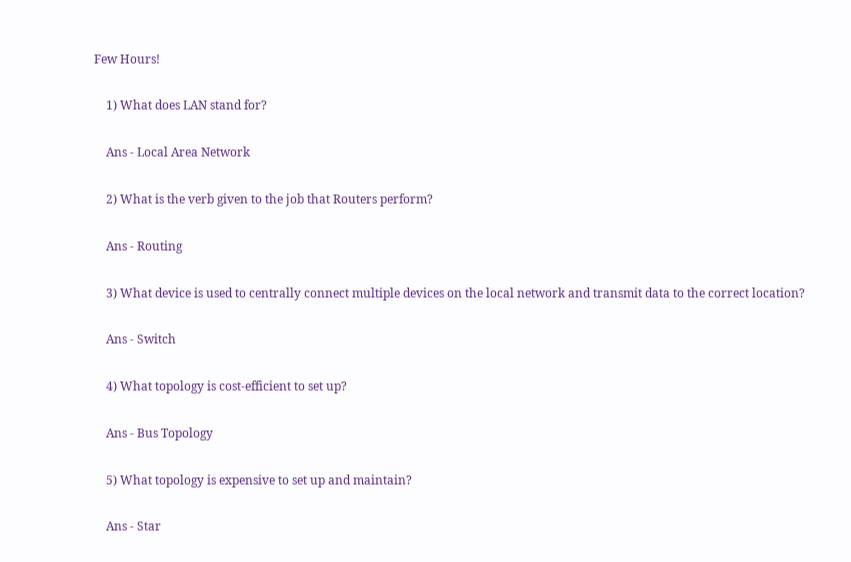Few Hours!

    1) What does LAN stand for?

    Ans - Local Area Network

    2) What is the verb given to the job that Routers perform?

    Ans - Routing

    3) What device is used to centrally connect multiple devices on the local network and transmit data to the correct location?

    Ans - Switch

    4) What topology is cost-efficient to set up?

    Ans - Bus Topology

    5) What topology is expensive to set up and maintain?

    Ans - Star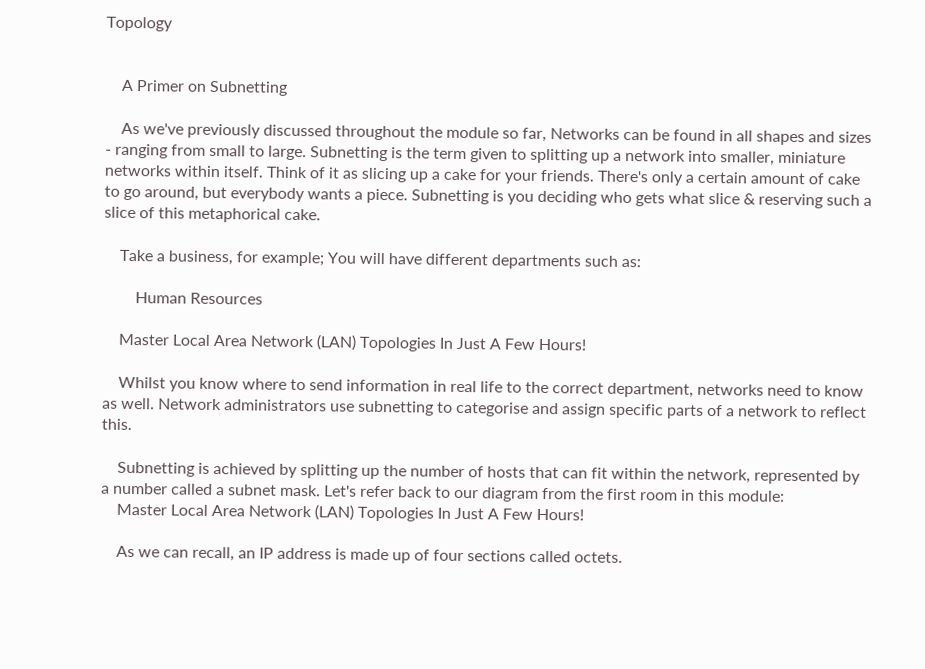Topology


    A Primer on Subnetting

    As we've previously discussed throughout the module so far, Networks can be found in all shapes and sizes - ranging from small to large. Subnetting is the term given to splitting up a network into smaller, miniature networks within itself. Think of it as slicing up a cake for your friends. There's only a certain amount of cake to go around, but everybody wants a piece. Subnetting is you deciding who gets what slice & reserving such a slice of this metaphorical cake.

    Take a business, for example; You will have different departments such as:

        Human Resources

    Master Local Area Network (LAN) Topologies In Just A Few Hours!

    Whilst you know where to send information in real life to the correct department, networks need to know as well. Network administrators use subnetting to categorise and assign specific parts of a network to reflect this.

    Subnetting is achieved by splitting up the number of hosts that can fit within the network, represented by a number called a subnet mask. Let's refer back to our diagram from the first room in this module:
    Master Local Area Network (LAN) Topologies In Just A Few Hours!

    As we can recall, an IP address is made up of four sections called octets.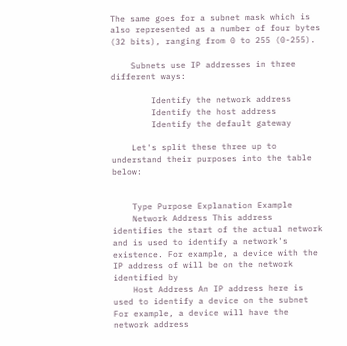The same goes for a subnet mask which is also represented as a number of four bytes (32 bits), ranging from 0 to 255 (0-255).

    Subnets use IP addresses in three different ways:

        Identify the network address
        Identify the host address
        Identify the default gateway

    Let's split these three up to understand their purposes into the table below:


    Type Purpose Explanation Example
    Network Address This address identifies the start of the actual network and is used to identify a network's existence. For example, a device with the IP address of will be on the network identified by
    Host Address An IP address here is used to identify a device on the subnet For example, a device will have the network address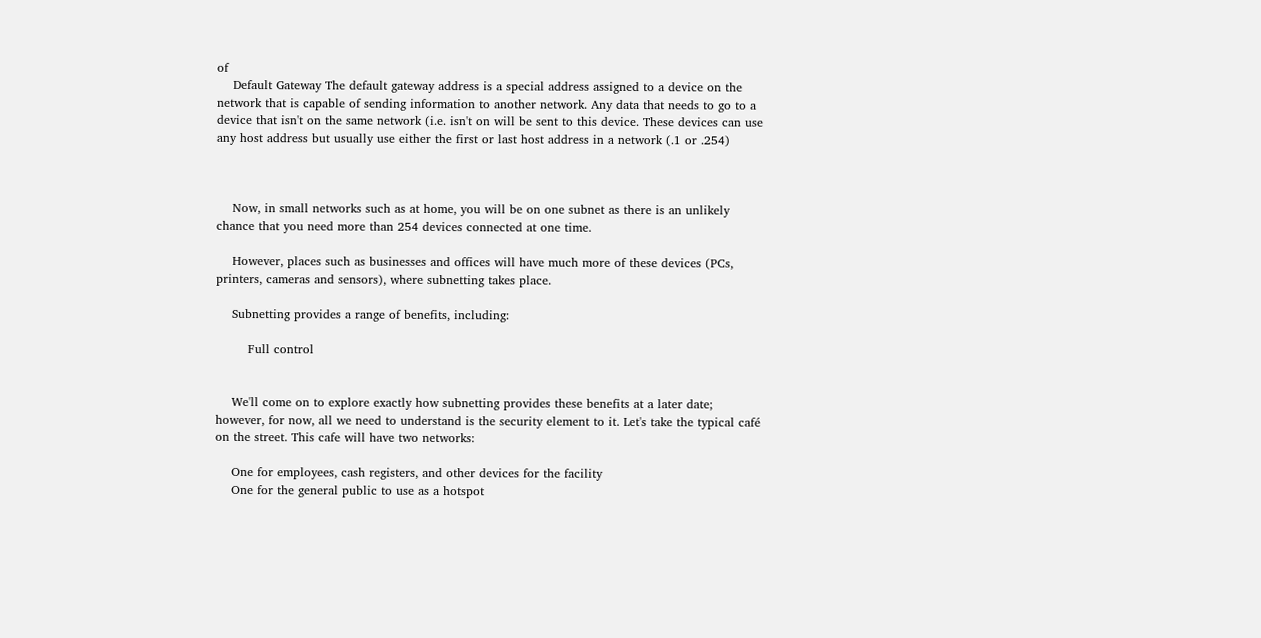of
    Default Gateway The default gateway address is a special address assigned to a device on the network that is capable of sending information to another network. Any data that needs to go to a device that isn't on the same network (i.e. isn't on will be sent to this device. These devices can use any host address but usually use either the first or last host address in a network (.1 or .254)



    Now, in small networks such as at home, you will be on one subnet as there is an unlikely chance that you need more than 254 devices connected at one time.

    However, places such as businesses and offices will have much more of these devices (PCs, printers, cameras and sensors), where subnetting takes place.

    Subnetting provides a range of benefits, including:

        Full control


    We'll come on to explore exactly how subnetting provides these benefits at a later date; however, for now, all we need to understand is the security element to it. Let's take the typical café on the street. This cafe will have two networks:

    One for employees, cash registers, and other devices for the facility
    One for the general public to use as a hotspot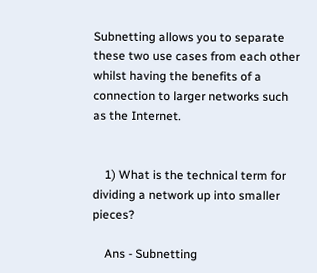Subnetting allows you to separate these two use cases from each other whilst having the benefits of a connection to larger networks such as the Internet.


    1) What is the technical term for dividing a network up into smaller pieces?

    Ans - Subnetting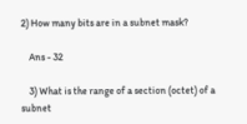2) How many bits are in a subnet mask?

    Ans - 32

    3) What is the range of a section (octet) of a subnet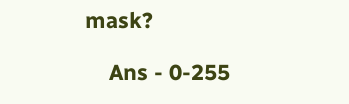mask?

    Ans - 0-255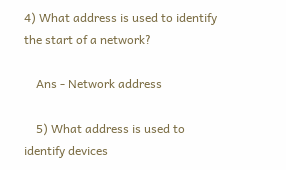4) What address is used to identify the start of a network?

    Ans - Network address

    5) What address is used to identify devices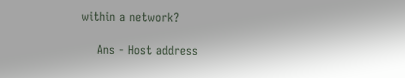within a network?

    Ans - Host address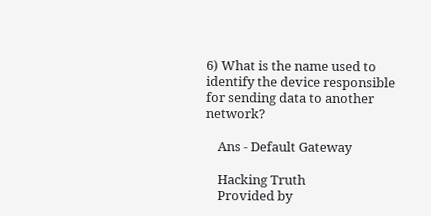6) What is the name used to identify the device responsible for sending data to another network?

    Ans - Default Gateway

    Hacking Truth
    Provided by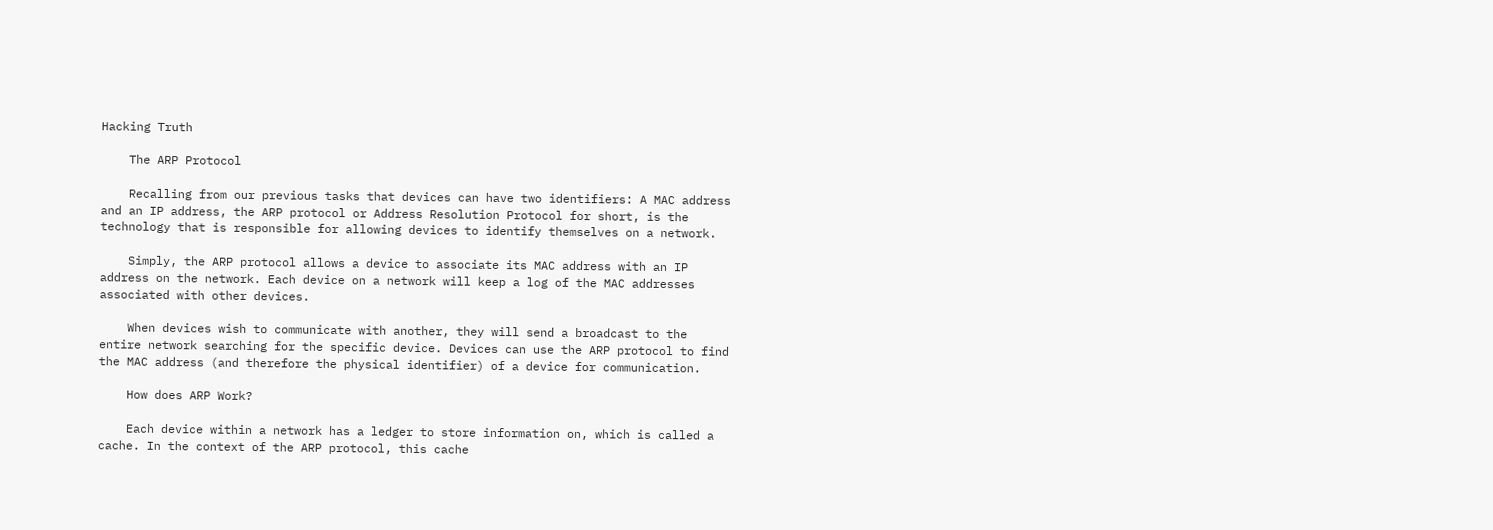Hacking Truth

    The ARP Protocol

    Recalling from our previous tasks that devices can have two identifiers: A MAC address and an IP address, the ARP protocol or Address Resolution Protocol for short, is the technology that is responsible for allowing devices to identify themselves on a network.

    Simply, the ARP protocol allows a device to associate its MAC address with an IP address on the network. Each device on a network will keep a log of the MAC addresses associated with other devices.

    When devices wish to communicate with another, they will send a broadcast to the entire network searching for the specific device. Devices can use the ARP protocol to find the MAC address (and therefore the physical identifier) of a device for communication.

    How does ARP Work?

    Each device within a network has a ledger to store information on, which is called a cache. In the context of the ARP protocol, this cache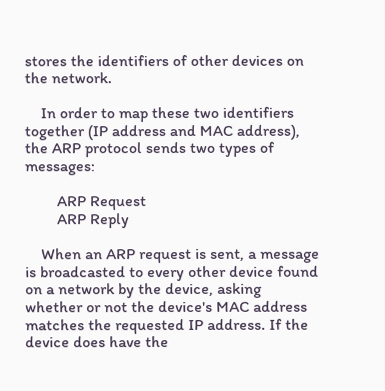stores the identifiers of other devices on the network.

    In order to map these two identifiers together (IP address and MAC address), the ARP protocol sends two types of messages:

        ARP Request
        ARP Reply

    When an ARP request is sent, a message is broadcasted to every other device found on a network by the device, asking whether or not the device's MAC address matches the requested IP address. If the device does have the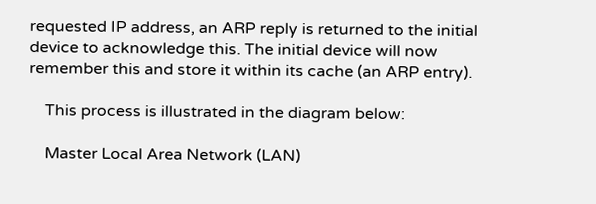requested IP address, an ARP reply is returned to the initial device to acknowledge this. The initial device will now remember this and store it within its cache (an ARP entry).

    This process is illustrated in the diagram below:

    Master Local Area Network (LAN)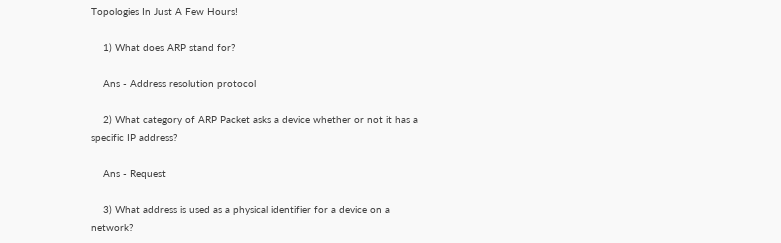Topologies In Just A Few Hours!

    1) What does ARP stand for?

    Ans - Address resolution protocol

    2) What category of ARP Packet asks a device whether or not it has a specific IP address?

    Ans - Request

    3) What address is used as a physical identifier for a device on a network?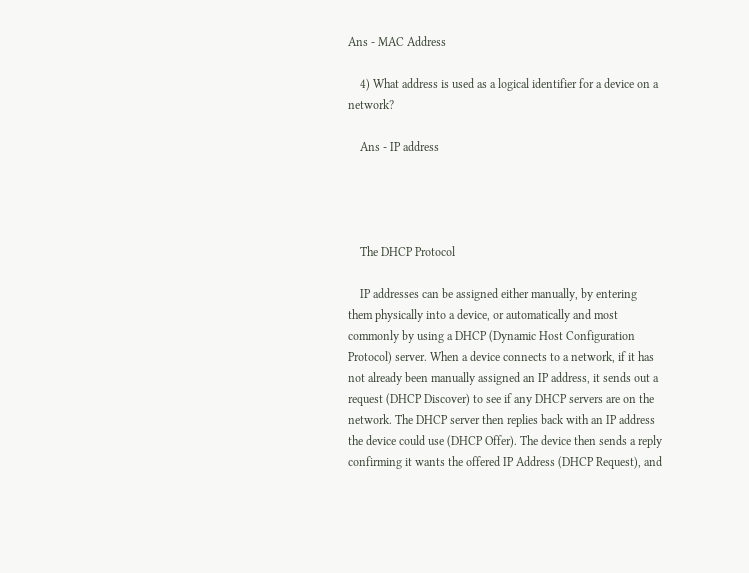Ans - MAC Address

    4) What address is used as a logical identifier for a device on a network?

    Ans - IP address




    The DHCP Protocol

    IP addresses can be assigned either manually, by entering them physically into a device, or automatically and most commonly by using a DHCP (Dynamic Host Configuration Protocol) server. When a device connects to a network, if it has not already been manually assigned an IP address, it sends out a request (DHCP Discover) to see if any DHCP servers are on the network. The DHCP server then replies back with an IP address the device could use (DHCP Offer). The device then sends a reply confirming it wants the offered IP Address (DHCP Request), and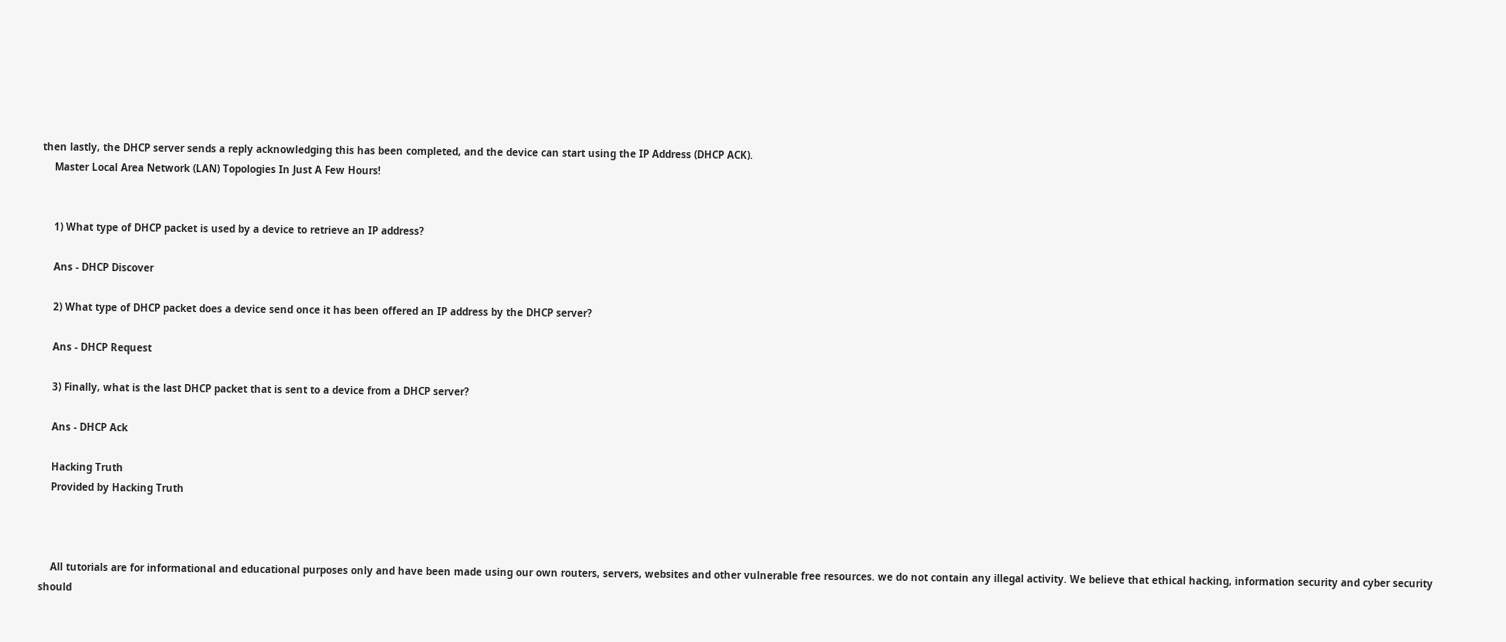then lastly, the DHCP server sends a reply acknowledging this has been completed, and the device can start using the IP Address (DHCP ACK).
    Master Local Area Network (LAN) Topologies In Just A Few Hours!


    1) What type of DHCP packet is used by a device to retrieve an IP address?

    Ans - DHCP Discover

    2) What type of DHCP packet does a device send once it has been offered an IP address by the DHCP server?

    Ans - DHCP Request

    3) Finally, what is the last DHCP packet that is sent to a device from a DHCP server?

    Ans - DHCP Ack

    Hacking Truth
    Provided by Hacking Truth



    All tutorials are for informational and educational purposes only and have been made using our own routers, servers, websites and other vulnerable free resources. we do not contain any illegal activity. We believe that ethical hacking, information security and cyber security should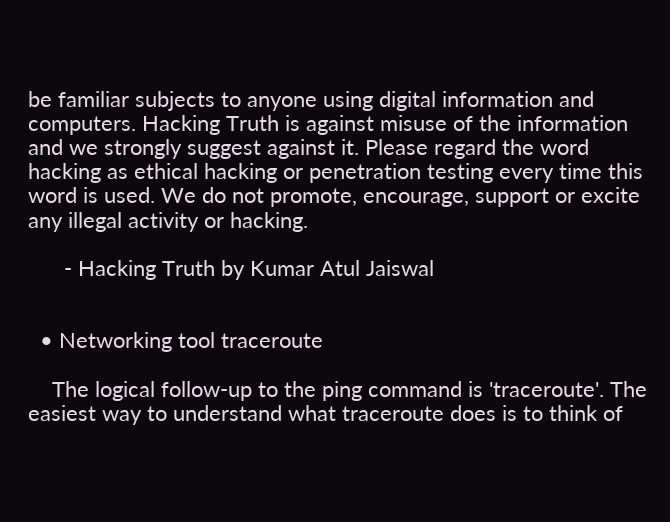be familiar subjects to anyone using digital information and computers. Hacking Truth is against misuse of the information and we strongly suggest against it. Please regard the word hacking as ethical hacking or penetration testing every time this word is used. We do not promote, encourage, support or excite any illegal activity or hacking.

      - Hacking Truth by Kumar Atul Jaiswal


  • Networking tool traceroute

    The logical follow-up to the ping command is 'traceroute'. The easiest way to understand what traceroute does is to think of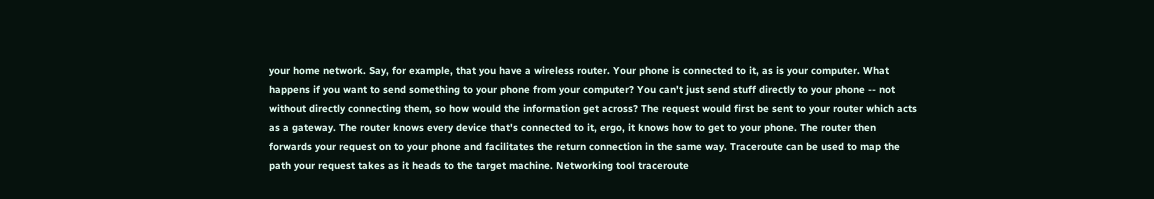your home network. Say, for example, that you have a wireless router. Your phone is connected to it, as is your computer. What happens if you want to send something to your phone from your computer? You can't just send stuff directly to your phone -- not without directly connecting them, so how would the information get across? The request would first be sent to your router which acts as a gateway. The router knows every device that's connected to it, ergo, it knows how to get to your phone. The router then forwards your request on to your phone and facilitates the return connection in the same way. Traceroute can be used to map the path your request takes as it heads to the target machine. Networking tool traceroute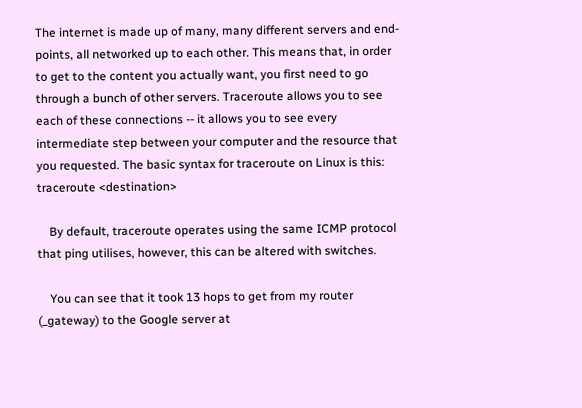The internet is made up of many, many different servers and end-points, all networked up to each other. This means that, in order to get to the content you actually want, you first need to go through a bunch of other servers. Traceroute allows you to see each of these connections -- it allows you to see every intermediate step between your computer and the resource that you requested. The basic syntax for traceroute on Linux is this: traceroute <destination>

    By default, traceroute operates using the same ICMP protocol that ping utilises, however, this can be altered with switches.

    You can see that it took 13 hops to get from my router (_gateway) to the Google server at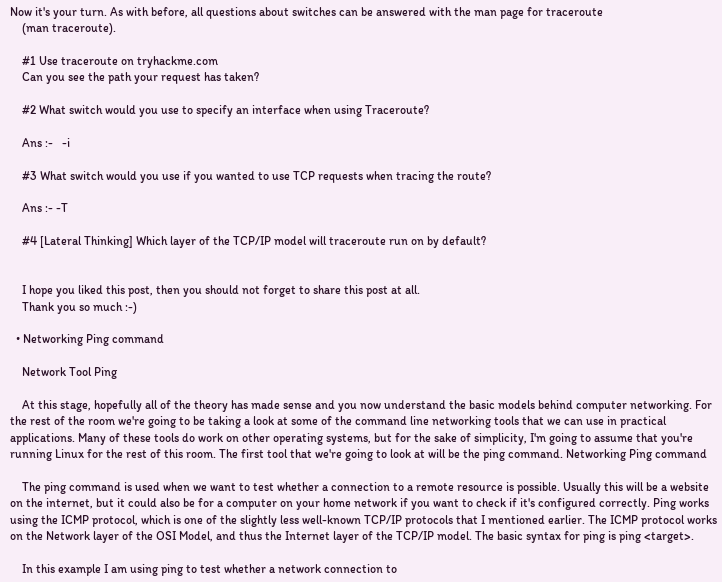Now it's your turn. As with before, all questions about switches can be answered with the man page for traceroute
    (man traceroute).

    #1 Use traceroute on tryhackme.com
    Can you see the path your request has taken?

    #2 What switch would you use to specify an interface when using Traceroute?

    Ans :-   -i

    #3 What switch would you use if you wanted to use TCP requests when tracing the route?

    Ans :- -T

    #4 [Lateral Thinking] Which layer of the TCP/IP model will traceroute run on by default?


    I hope you liked this post, then you should not forget to share this post at all.
    Thank you so much :-)

  • Networking Ping command

    Network Tool Ping

    At this stage, hopefully all of the theory has made sense and you now understand the basic models behind computer networking. For the rest of the room we're going to be taking a look at some of the command line networking tools that we can use in practical applications. Many of these tools do work on other operating systems, but for the sake of simplicity, I'm going to assume that you're running Linux for the rest of this room. The first tool that we're going to look at will be the ping command. Networking Ping command

    The ping command is used when we want to test whether a connection to a remote resource is possible. Usually this will be a website on the internet, but it could also be for a computer on your home network if you want to check if it's configured correctly. Ping works using the ICMP protocol, which is one of the slightly less well-known TCP/IP protocols that I mentioned earlier. The ICMP protocol works on the Network layer of the OSI Model, and thus the Internet layer of the TCP/IP model. The basic syntax for ping is ping <target>.

    In this example I am using ping to test whether a network connection to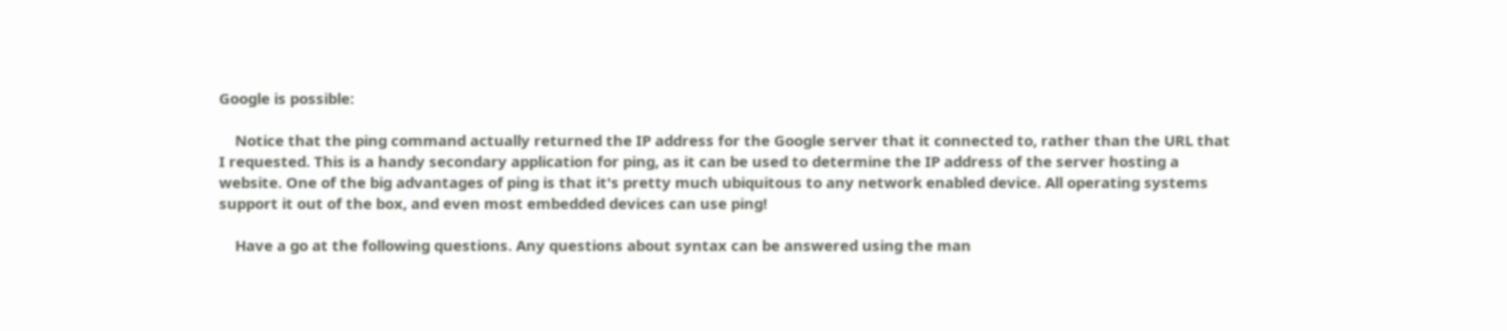Google is possible:

    Notice that the ping command actually returned the IP address for the Google server that it connected to, rather than the URL that I requested. This is a handy secondary application for ping, as it can be used to determine the IP address of the server hosting a website. One of the big advantages of ping is that it's pretty much ubiquitous to any network enabled device. All operating systems support it out of the box, and even most embedded devices can use ping!

    Have a go at the following questions. Any questions about syntax can be answered using the man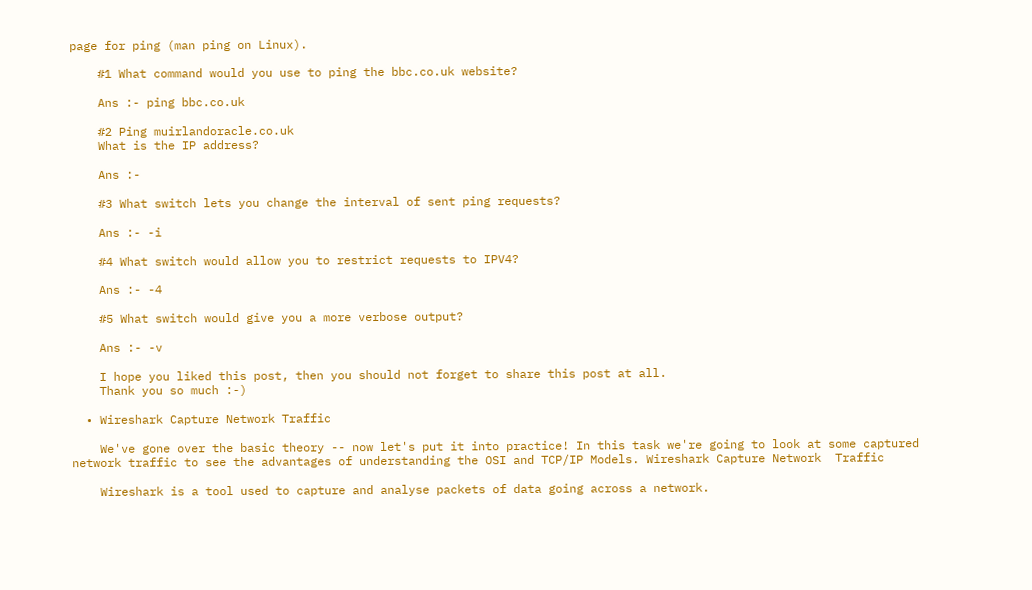page for ping (man ping on Linux).

    #1 What command would you use to ping the bbc.co.uk website?

    Ans :- ping bbc.co.uk

    #2 Ping muirlandoracle.co.uk
    What is the IP address?

    Ans :-

    #3 What switch lets you change the interval of sent ping requests?

    Ans :- -i

    #4 What switch would allow you to restrict requests to IPV4?

    Ans :- -4

    #5 What switch would give you a more verbose output?

    Ans :- -v

    I hope you liked this post, then you should not forget to share this post at all.
    Thank you so much :-)

  • Wireshark Capture Network Traffic

    We've gone over the basic theory -- now let's put it into practice! In this task we're going to look at some captured network traffic to see the advantages of understanding the OSI and TCP/IP Models. Wireshark Capture Network  Traffic

    Wireshark is a tool used to capture and analyse packets of data going across a network.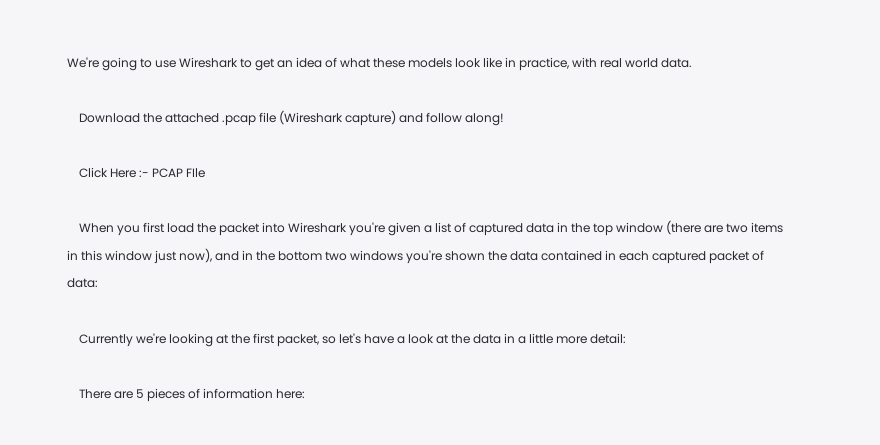We're going to use Wireshark to get an idea of what these models look like in practice, with real world data.

    Download the attached .pcap file (Wireshark capture) and follow along!

    Click Here :- PCAP FIle

    When you first load the packet into Wireshark you're given a list of captured data in the top window (there are two items in this window just now), and in the bottom two windows you're shown the data contained in each captured packet of data:

    Currently we're looking at the first packet, so let's have a look at the data in a little more detail:

    There are 5 pieces of information here: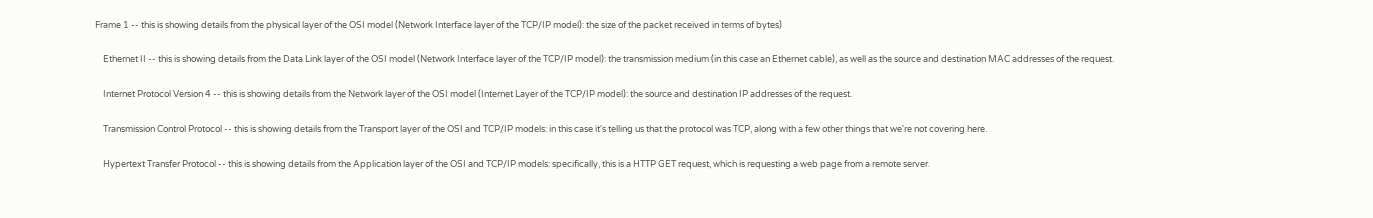Frame 1 -- this is showing details from the physical layer of the OSI model (Network Interface layer of the TCP/IP model): the size of the packet received in terms of bytes)

    Ethernet II -- this is showing details from the Data Link layer of the OSI model (Network Interface layer of the TCP/IP model): the transmission medium (in this case an Ethernet cable), as well as the source and destination MAC addresses of the request.

    Internet Protocol Version 4 -- this is showing details from the Network layer of the OSI model (Internet Layer of the TCP/IP model): the source and destination IP addresses of the request.

    Transmission Control Protocol -- this is showing details from the Transport layer of the OSI and TCP/IP models: in this case it's telling us that the protocol was TCP, along with a few other things that we're not covering here.

    Hypertext Transfer Protocol -- this is showing details from the Application layer of the OSI and TCP/IP models: specifically, this is a HTTP GET request, which is requesting a web page from a remote server.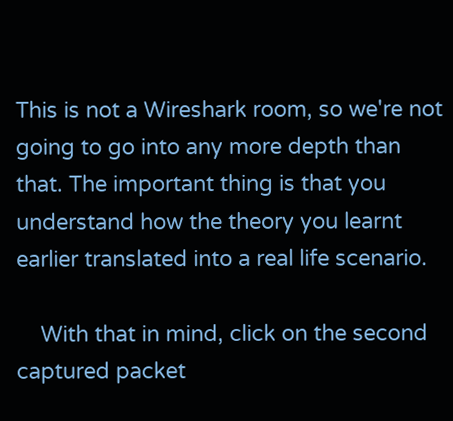This is not a Wireshark room, so we're not going to go into any more depth than that. The important thing is that you understand how the theory you learnt earlier translated into a real life scenario.

    With that in mind, click on the second captured packet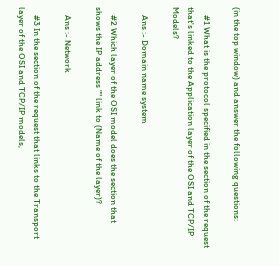(in the top window) and answer the following questions:

    #1 What is the protocol specified in the section of the request that's linked to the Application layer of the OSI and TCP/IP Models?

    Ans :- Domain name system

    #2 Which layer of the OSI model does the section that shows the IP address "" link to (Name of the layer)?

    Ans :- Network

    #3 In the section of the request that links to the Transport layer of the OSI and TCP/IP models,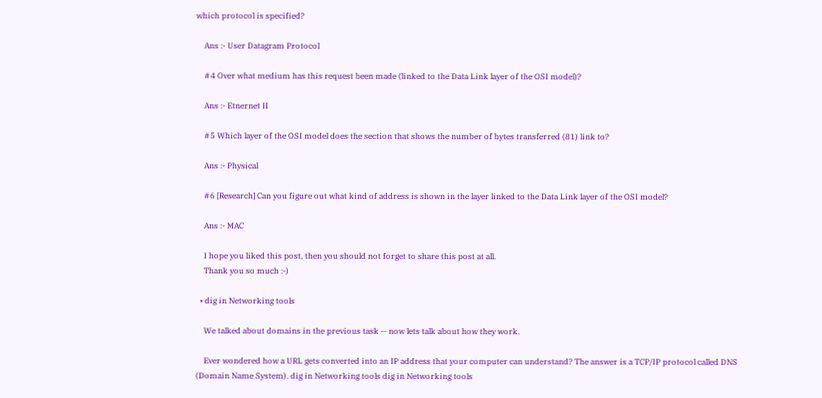which protocol is specified?

    Ans :- User Datagram Protocol

    #4 Over what medium has this request been made (linked to the Data Link layer of the OSI model)?

    Ans :- Etnernet II

    #5 Which layer of the OSI model does the section that shows the number of bytes transferred (81) link to?

    Ans :- Physical

    #6 [Research] Can you figure out what kind of address is shown in the layer linked to the Data Link layer of the OSI model?

    Ans :- MAC

    I hope you liked this post, then you should not forget to share this post at all.
    Thank you so much :-)

  • dig in Networking tools

    We talked about domains in the previous task -- now lets talk about how they work.

    Ever wondered how a URL gets converted into an IP address that your computer can understand? The answer is a TCP/IP protocol called DNS (Domain Name System). dig in Networking tools dig in Networking tools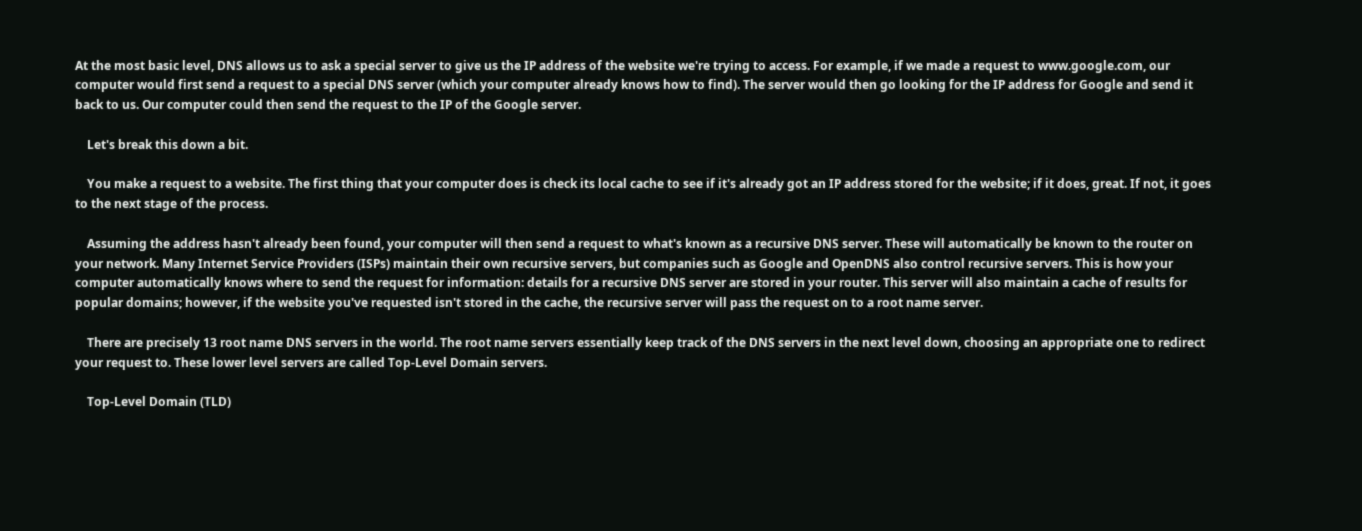At the most basic level, DNS allows us to ask a special server to give us the IP address of the website we're trying to access. For example, if we made a request to www.google.com, our computer would first send a request to a special DNS server (which your computer already knows how to find). The server would then go looking for the IP address for Google and send it back to us. Our computer could then send the request to the IP of the Google server.

    Let's break this down a bit.

    You make a request to a website. The first thing that your computer does is check its local cache to see if it's already got an IP address stored for the website; if it does, great. If not, it goes to the next stage of the process.

    Assuming the address hasn't already been found, your computer will then send a request to what's known as a recursive DNS server. These will automatically be known to the router on your network. Many Internet Service Providers (ISPs) maintain their own recursive servers, but companies such as Google and OpenDNS also control recursive servers. This is how your computer automatically knows where to send the request for information: details for a recursive DNS server are stored in your router. This server will also maintain a cache of results for popular domains; however, if the website you've requested isn't stored in the cache, the recursive server will pass the request on to a root name server.

    There are precisely 13 root name DNS servers in the world. The root name servers essentially keep track of the DNS servers in the next level down, choosing an appropriate one to redirect your request to. These lower level servers are called Top-Level Domain servers.

    Top-Level Domain (TLD)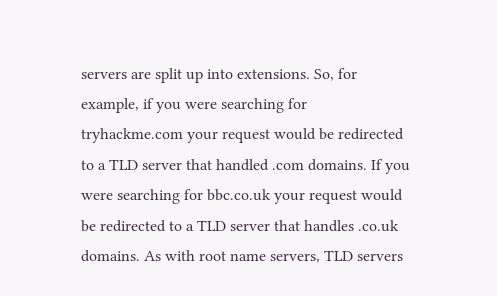servers are split up into extensions. So, for example, if you were searching for tryhackme.com your request would be redirected to a TLD server that handled .com domains. If you were searching for bbc.co.uk your request would be redirected to a TLD server that handles .co.uk domains. As with root name servers, TLD servers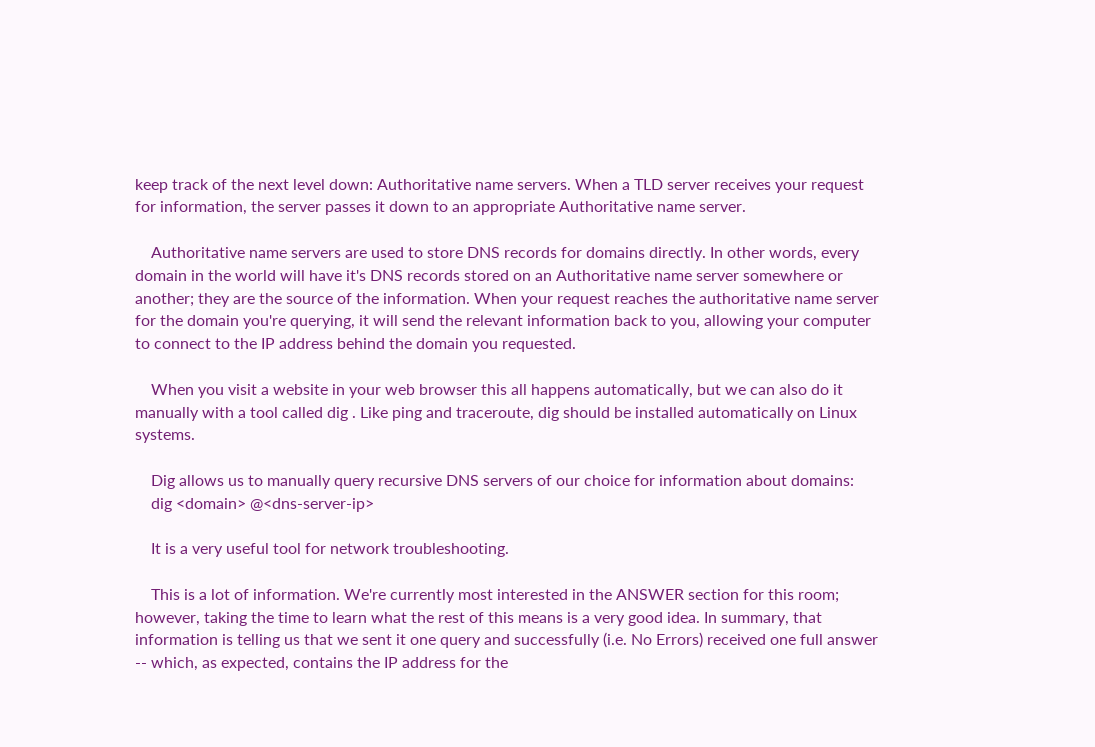keep track of the next level down: Authoritative name servers. When a TLD server receives your request for information, the server passes it down to an appropriate Authoritative name server.

    Authoritative name servers are used to store DNS records for domains directly. In other words, every domain in the world will have it's DNS records stored on an Authoritative name server somewhere or another; they are the source of the information. When your request reaches the authoritative name server for the domain you're querying, it will send the relevant information back to you, allowing your computer to connect to the IP address behind the domain you requested.

    When you visit a website in your web browser this all happens automatically, but we can also do it manually with a tool called dig . Like ping and traceroute, dig should be installed automatically on Linux systems.

    Dig allows us to manually query recursive DNS servers of our choice for information about domains:
    dig <domain> @<dns-server-ip>

    It is a very useful tool for network troubleshooting.

    This is a lot of information. We're currently most interested in the ANSWER section for this room; however, taking the time to learn what the rest of this means is a very good idea. In summary, that information is telling us that we sent it one query and successfully (i.e. No Errors) received one full answer -- which, as expected, contains the IP address for the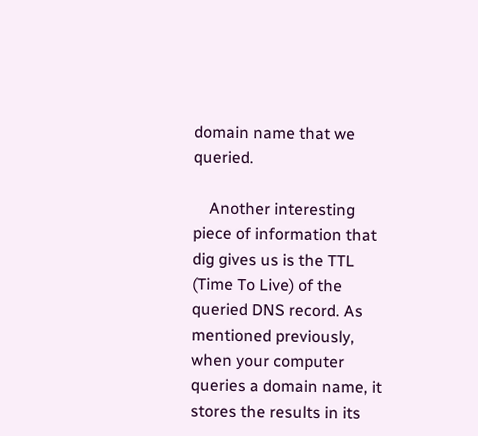domain name that we queried.

    Another interesting piece of information that dig gives us is the TTL (Time To Live) of the queried DNS record. As mentioned previously, when your computer queries a domain name, it stores the results in its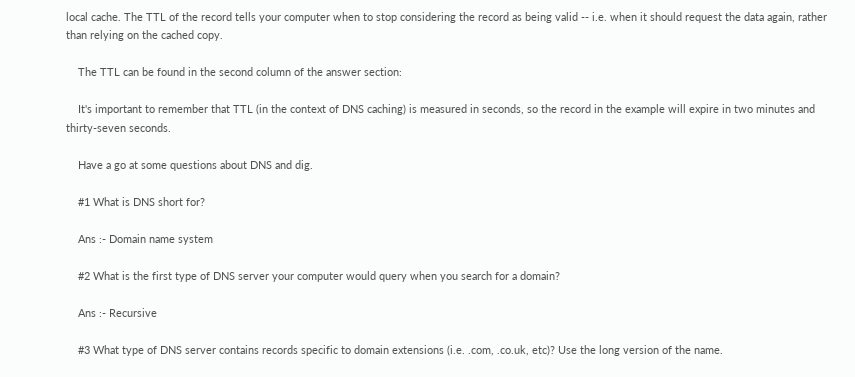local cache. The TTL of the record tells your computer when to stop considering the record as being valid -- i.e. when it should request the data again, rather than relying on the cached copy.

    The TTL can be found in the second column of the answer section:

    It's important to remember that TTL (in the context of DNS caching) is measured in seconds, so the record in the example will expire in two minutes and thirty-seven seconds.

    Have a go at some questions about DNS and dig.

    #1 What is DNS short for?

    Ans :- Domain name system

    #2 What is the first type of DNS server your computer would query when you search for a domain?

    Ans :- Recursive

    #3 What type of DNS server contains records specific to domain extensions (i.e. .com, .co.uk, etc)? Use the long version of the name.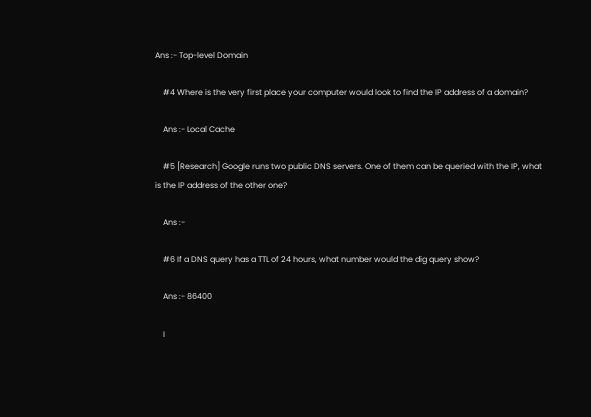Ans :- Top-level Domain

    #4 Where is the very first place your computer would look to find the IP address of a domain?

    Ans :- Local Cache

    #5 [Research] Google runs two public DNS servers. One of them can be queried with the IP, what is the IP address of the other one?

    Ans :-

    #6 If a DNS query has a TTL of 24 hours, what number would the dig query show?

    Ans :- 86400

    I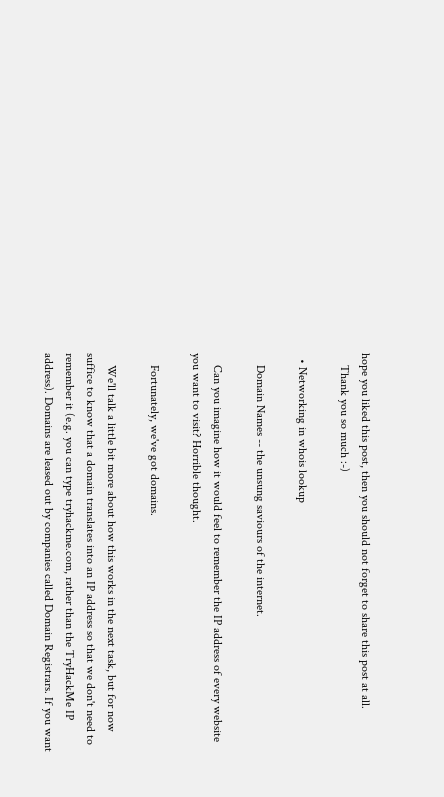hope you liked this post, then you should not forget to share this post at all.
    Thank you so much :-)

  • Networking in whois lookup

    Domain Names -- the unsung saviours of the internet.

    Can you imagine how it would feel to remember the IP address of every website you want to visit? Horrible thought.

    Fortunately, we've got domains.

    We'll talk a little bit more about how this works in the next task, but for now suffice to know that a domain translates into an IP address so that we don't need to remember it (e.g. you can type tryhackme.com, rather than the TryHackMe IP address). Domains are leased out by companies called Domain Registrars. If you want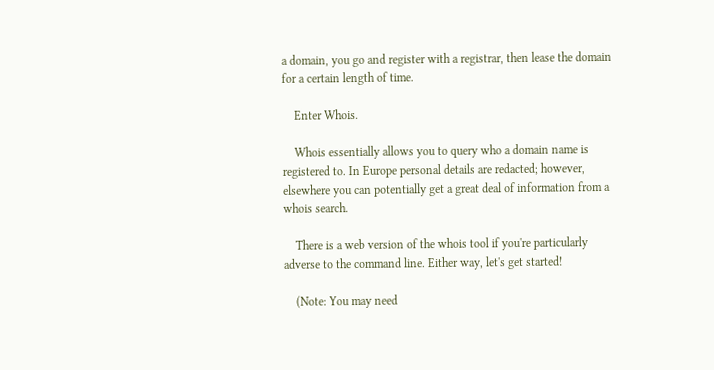a domain, you go and register with a registrar, then lease the domain for a certain length of time.

    Enter Whois.

    Whois essentially allows you to query who a domain name is registered to. In Europe personal details are redacted; however, elsewhere you can potentially get a great deal of information from a whois search.

    There is a web version of the whois tool if you're particularly adverse to the command line. Either way, let's get started!

    (Note: You may need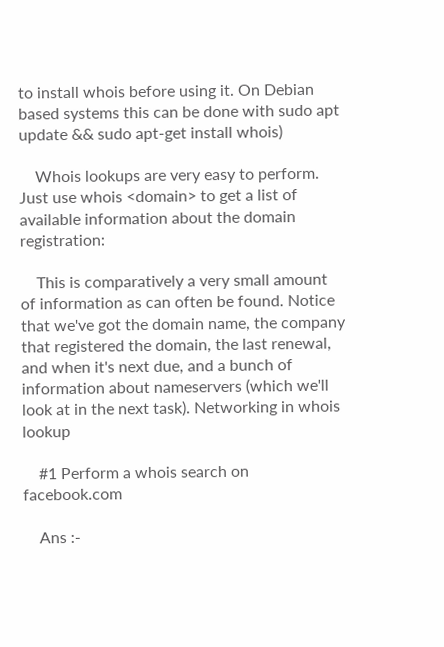to install whois before using it. On Debian based systems this can be done with sudo apt update && sudo apt-get install whois)

    Whois lookups are very easy to perform. Just use whois <domain> to get a list of available information about the domain registration:

    This is comparatively a very small amount of information as can often be found. Notice that we've got the domain name, the company that registered the domain, the last renewal, and when it's next due, and a bunch of information about nameservers (which we'll look at in the next task). Networking in whois lookup

    #1 Perform a whois search on facebook.com

    Ans :-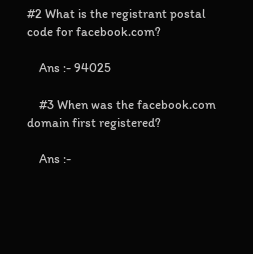#2 What is the registrant postal code for facebook.com?

    Ans :- 94025

    #3 When was the facebook.com domain first registered?

    Ans :-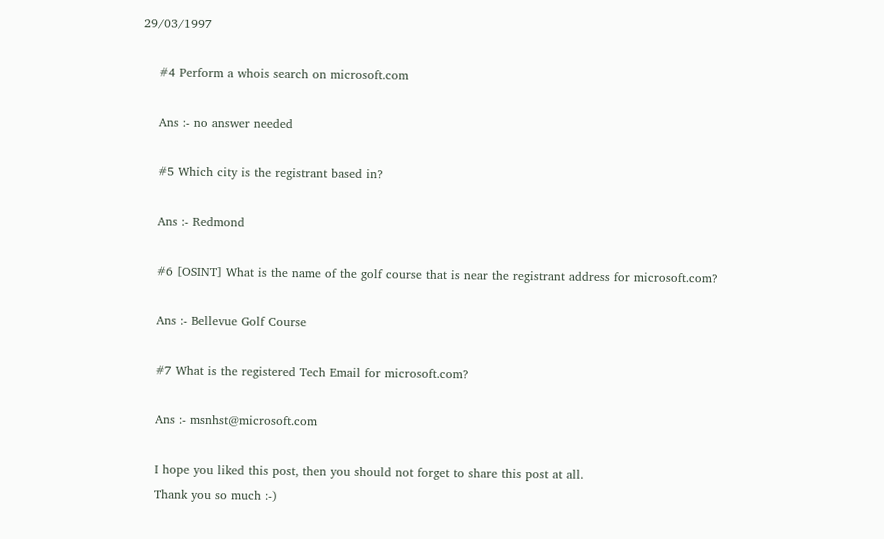29/03/1997

    #4 Perform a whois search on microsoft.com

    Ans :- no answer needed

    #5 Which city is the registrant based in?

    Ans :- Redmond

    #6 [OSINT] What is the name of the golf course that is near the registrant address for microsoft.com?

    Ans :- Bellevue Golf Course

    #7 What is the registered Tech Email for microsoft.com?

    Ans :- msnhst@microsoft.com

    I hope you liked this post, then you should not forget to share this post at all.
    Thank you so much :-)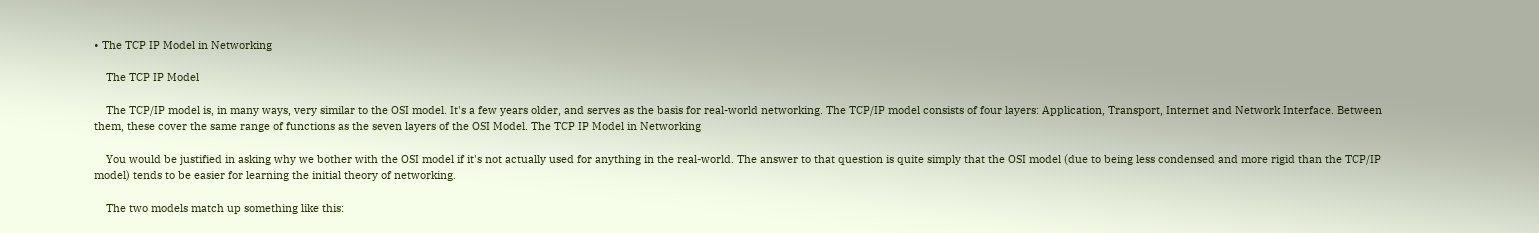• The TCP IP Model in Networking

    The TCP IP Model

    The TCP/IP model is, in many ways, very similar to the OSI model. It's a few years older, and serves as the basis for real-world networking. The TCP/IP model consists of four layers: Application, Transport, Internet and Network Interface. Between them, these cover the same range of functions as the seven layers of the OSI Model. The TCP IP Model in Networking

    You would be justified in asking why we bother with the OSI model if it's not actually used for anything in the real-world. The answer to that question is quite simply that the OSI model (due to being less condensed and more rigid than the TCP/IP model) tends to be easier for learning the initial theory of networking.

    The two models match up something like this: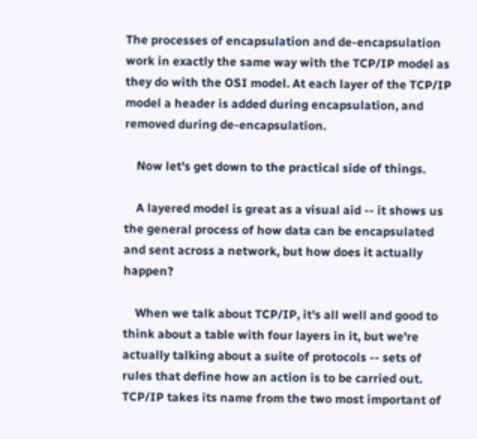The processes of encapsulation and de-encapsulation work in exactly the same way with the TCP/IP model as they do with the OSI model. At each layer of the TCP/IP model a header is added during encapsulation, and removed during de-encapsulation.

    Now let's get down to the practical side of things.

    A layered model is great as a visual aid -- it shows us the general process of how data can be encapsulated and sent across a network, but how does it actually happen?

    When we talk about TCP/IP, it's all well and good to think about a table with four layers in it, but we're actually talking about a suite of protocols -- sets of rules that define how an action is to be carried out. TCP/IP takes its name from the two most important of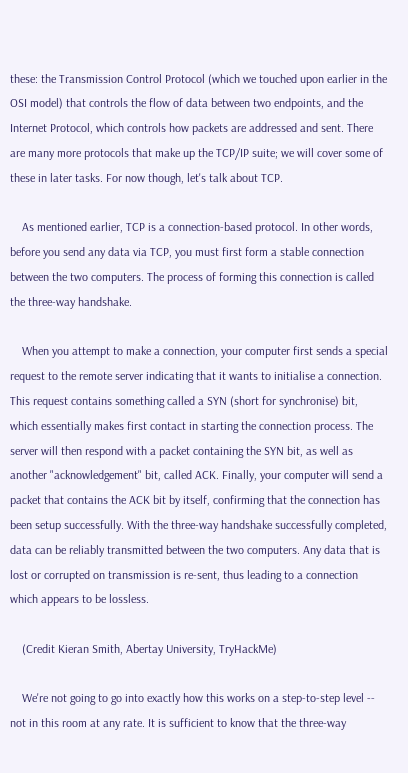these: the Transmission Control Protocol (which we touched upon earlier in the OSI model) that controls the flow of data between two endpoints, and the Internet Protocol, which controls how packets are addressed and sent. There are many more protocols that make up the TCP/IP suite; we will cover some of these in later tasks. For now though, let's talk about TCP.

    As mentioned earlier, TCP is a connection-based protocol. In other words, before you send any data via TCP, you must first form a stable connection between the two computers. The process of forming this connection is called the three-way handshake.

    When you attempt to make a connection, your computer first sends a special request to the remote server indicating that it wants to initialise a connection. This request contains something called a SYN (short for synchronise) bit, which essentially makes first contact in starting the connection process. The server will then respond with a packet containing the SYN bit, as well as another "acknowledgement" bit, called ACK. Finally, your computer will send a packet that contains the ACK bit by itself, confirming that the connection has been setup successfully. With the three-way handshake successfully completed, data can be reliably transmitted between the two computers. Any data that is lost or corrupted on transmission is re-sent, thus leading to a connection which appears to be lossless.

    (Credit Kieran Smith, Abertay University, TryHackMe)

    We're not going to go into exactly how this works on a step-to-step level -- not in this room at any rate. It is sufficient to know that the three-way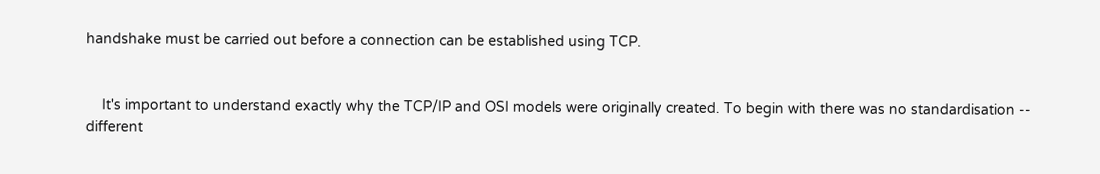handshake must be carried out before a connection can be established using TCP.


    It's important to understand exactly why the TCP/IP and OSI models were originally created. To begin with there was no standardisation -- different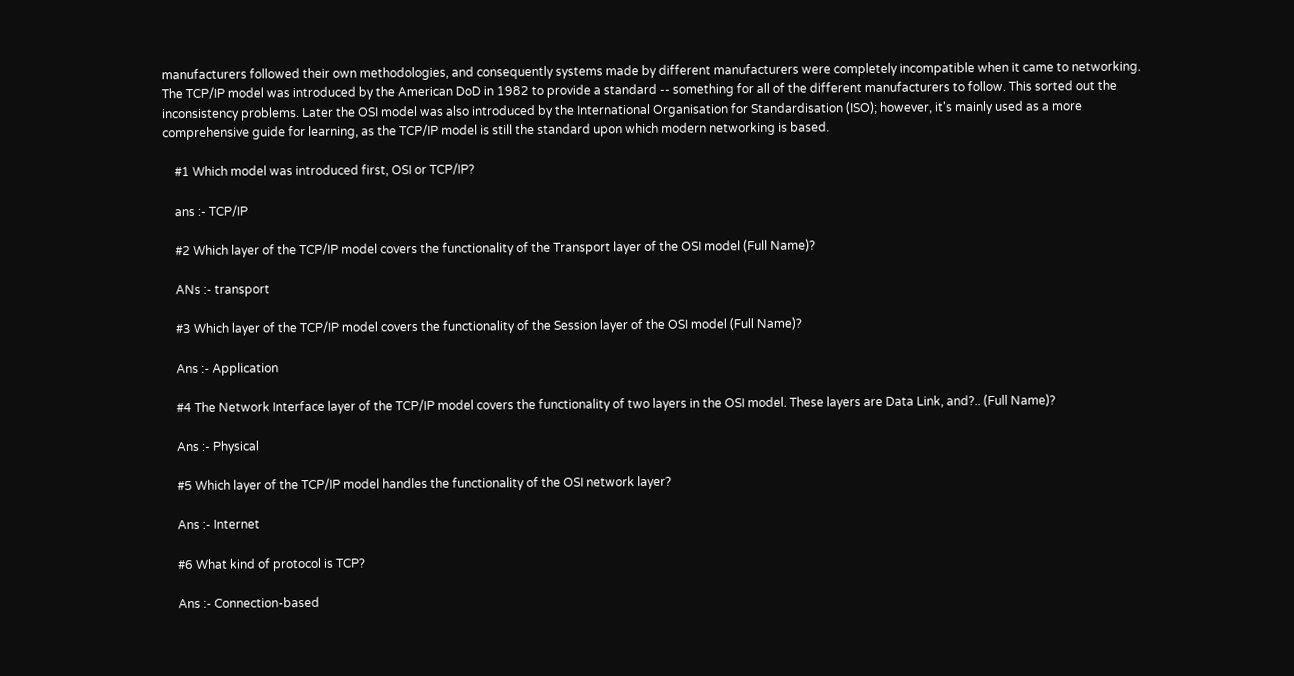manufacturers followed their own methodologies, and consequently systems made by different manufacturers were completely incompatible when it came to networking. The TCP/IP model was introduced by the American DoD in 1982 to provide a standard -- something for all of the different manufacturers to follow. This sorted out the inconsistency problems. Later the OSI model was also introduced by the International Organisation for Standardisation (ISO); however, it's mainly used as a more comprehensive guide for learning, as the TCP/IP model is still the standard upon which modern networking is based.

    #1 Which model was introduced first, OSI or TCP/IP?

    ans :- TCP/IP

    #2 Which layer of the TCP/IP model covers the functionality of the Transport layer of the OSI model (Full Name)?

    ANs :- transport

    #3 Which layer of the TCP/IP model covers the functionality of the Session layer of the OSI model (Full Name)?

    Ans :- Application

    #4 The Network Interface layer of the TCP/IP model covers the functionality of two layers in the OSI model. These layers are Data Link, and?.. (Full Name)?

    Ans :- Physical

    #5 Which layer of the TCP/IP model handles the functionality of the OSI network layer?

    Ans :- Internet

    #6 What kind of protocol is TCP?

    Ans :- Connection-based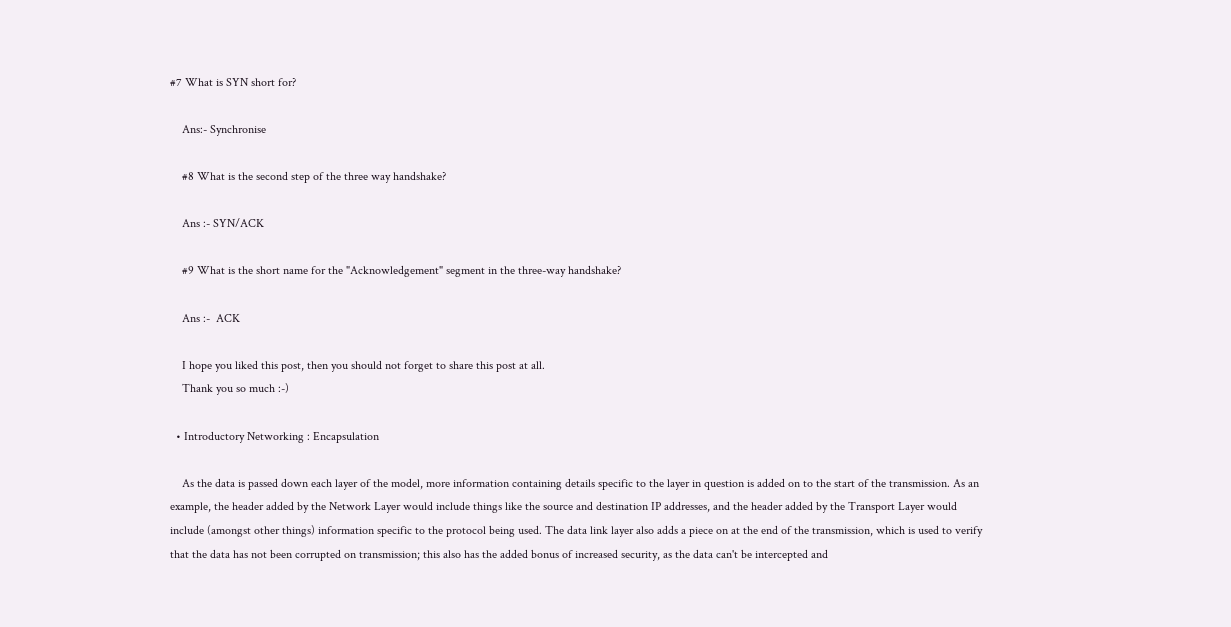#7 What is SYN short for?

    Ans:- Synchronise

    #8 What is the second step of the three way handshake?

    Ans :- SYN/ACK

    #9 What is the short name for the "Acknowledgement" segment in the three-way handshake?

    Ans :-  ACK

    I hope you liked this post, then you should not forget to share this post at all.
    Thank you so much :-)

  • Introductory Networking : Encapsulation

    As the data is passed down each layer of the model, more information containing details specific to the layer in question is added on to the start of the transmission. As an example, the header added by the Network Layer would include things like the source and destination IP addresses, and the header added by the Transport Layer would include (amongst other things) information specific to the protocol being used. The data link layer also adds a piece on at the end of the transmission, which is used to verify that the data has not been corrupted on transmission; this also has the added bonus of increased security, as the data can't be intercepted and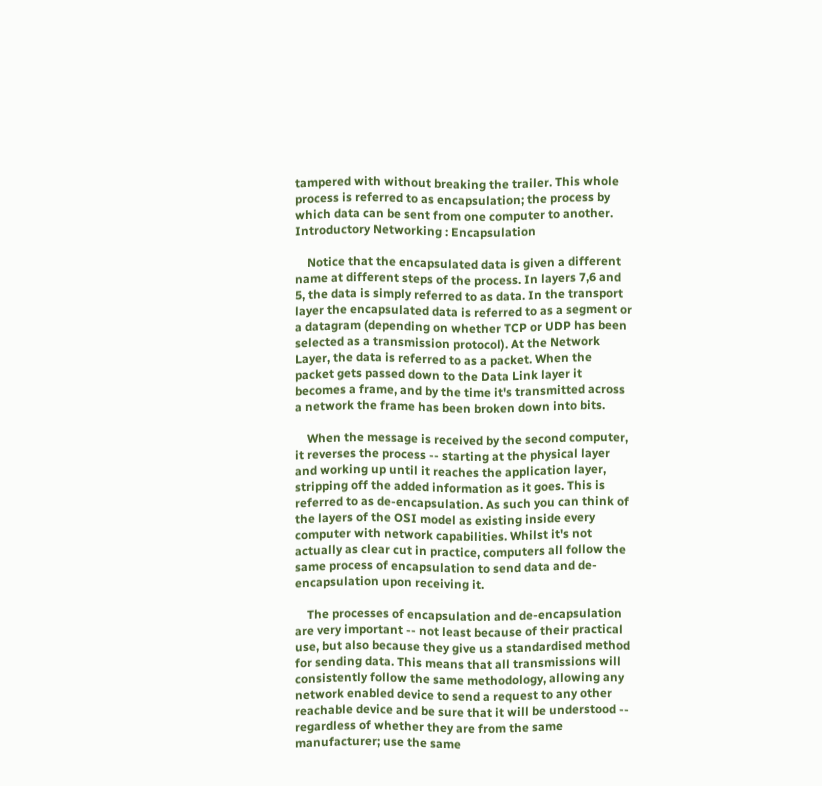tampered with without breaking the trailer. This whole process is referred to as encapsulation; the process by which data can be sent from one computer to another. Introductory Networking : Encapsulation

    Notice that the encapsulated data is given a different name at different steps of the process. In layers 7,6 and 5, the data is simply referred to as data. In the transport layer the encapsulated data is referred to as a segment or a datagram (depending on whether TCP or UDP has been selected as a transmission protocol). At the Network Layer, the data is referred to as a packet. When the packet gets passed down to the Data Link layer it becomes a frame, and by the time it's transmitted across a network the frame has been broken down into bits.

    When the message is received by the second computer, it reverses the process -- starting at the physical layer and working up until it reaches the application layer, stripping off the added information as it goes. This is referred to as de-encapsulation. As such you can think of the layers of the OSI model as existing inside every computer with network capabilities. Whilst it's not actually as clear cut in practice, computers all follow the same process of encapsulation to send data and de-encapsulation upon receiving it.

    The processes of encapsulation and de-encapsulation are very important -- not least because of their practical use, but also because they give us a standardised method for sending data. This means that all transmissions will consistently follow the same methodology, allowing any network enabled device to send a request to any other reachable device and be sure that it will be understood -- regardless of whether they are from the same manufacturer; use the same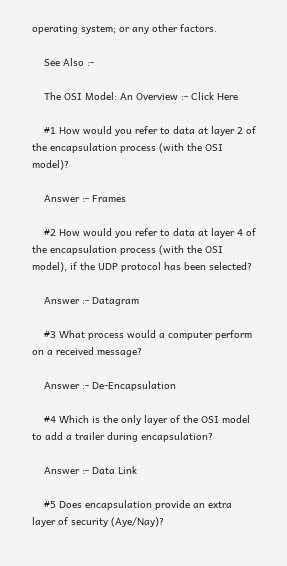operating system; or any other factors.

    See Also :-

    The OSI Model: An Overview :- Click Here

    #1 How would you refer to data at layer 2 of the encapsulation process (with the OSI model)?

    Answer :- Frames

    #2 How would you refer to data at layer 4 of the encapsulation process (with the OSI model), if the UDP protocol has been selected?

    Answer :- Datagram

    #3 What process would a computer perform on a received message?

    Answer :- De-Encapsulation

    #4 Which is the only layer of the OSI model to add a trailer during encapsulation?

    Answer :- Data Link

    #5 Does encapsulation provide an extra layer of security (Aye/Nay)?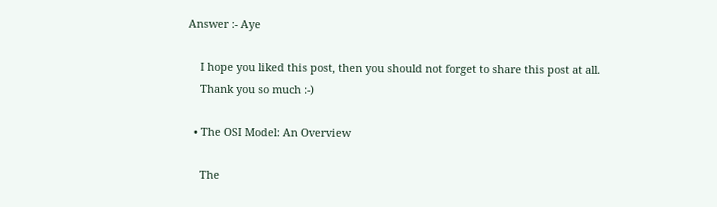Answer :- Aye

    I hope you liked this post, then you should not forget to share this post at all.
    Thank you so much :-)

  • The OSI Model: An Overview

    The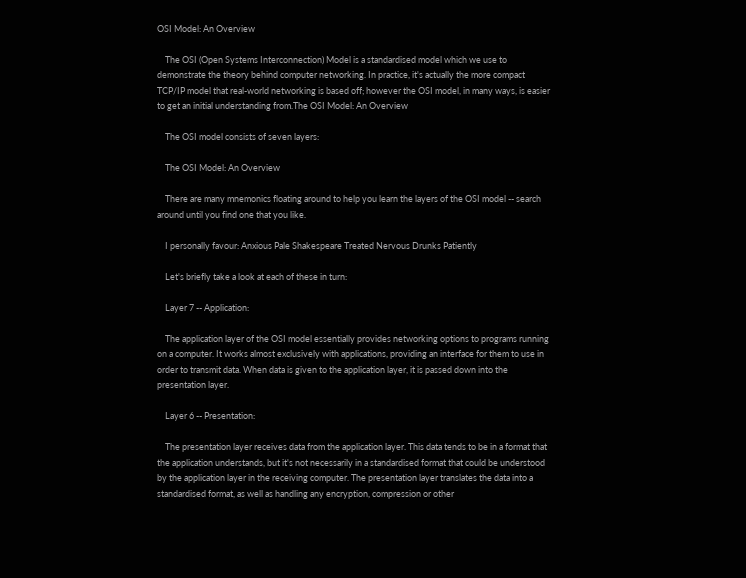OSI Model: An Overview

    The OSI (Open Systems Interconnection) Model is a standardised model which we use to demonstrate the theory behind computer networking. In practice, it's actually the more compact TCP/IP model that real-world networking is based off; however the OSI model, in many ways, is easier to get an initial understanding from.The OSI Model: An Overview

    The OSI model consists of seven layers:

    The OSI Model: An Overview

    There are many mnemonics floating around to help you learn the layers of the OSI model -- search around until you find one that you like.

    I personally favour: Anxious Pale Shakespeare Treated Nervous Drunks Patiently

    Let's briefly take a look at each of these in turn:

    Layer 7 -- Application:

    The application layer of the OSI model essentially provides networking options to programs running on a computer. It works almost exclusively with applications, providing an interface for them to use in order to transmit data. When data is given to the application layer, it is passed down into the presentation layer.

    Layer 6 -- Presentation:

    The presentation layer receives data from the application layer. This data tends to be in a format that the application understands, but it's not necessarily in a standardised format that could be understood by the application layer in the receiving computer. The presentation layer translates the data into a standardised format, as well as handling any encryption, compression or other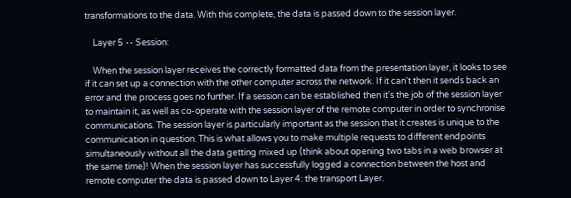transformations to the data. With this complete, the data is passed down to the session layer.

    Layer 5 -- Session:

    When the session layer receives the correctly formatted data from the presentation layer, it looks to see if it can set up a connection with the other computer across the network. If it can't then it sends back an error and the process goes no further. If a session can be established then it's the job of the session layer to maintain it, as well as co-operate with the session layer of the remote computer in order to synchronise communications. The session layer is particularly important as the session that it creates is unique to the communication in question. This is what allows you to make multiple requests to different endpoints simultaneously without all the data getting mixed up (think about opening two tabs in a web browser at the same time)! When the session layer has successfully logged a connection between the host and remote computer the data is passed down to Layer 4: the transport Layer.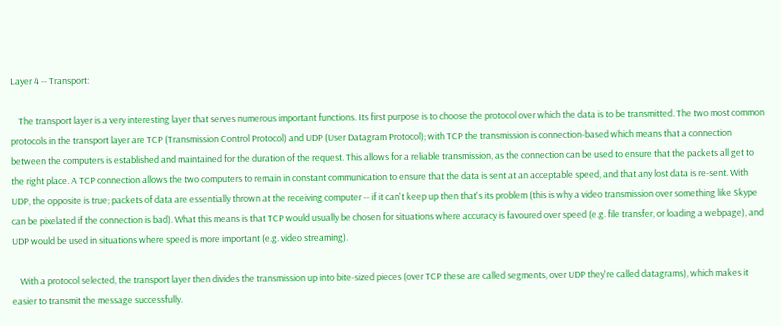Layer 4 -- Transport:

    The transport layer is a very interesting layer that serves numerous important functions. Its first purpose is to choose the protocol over which the data is to be transmitted. The two most common protocols in the transport layer are TCP (Transmission Control Protocol) and UDP (User Datagram Protocol); with TCP the transmission is connection-based which means that a connection between the computers is established and maintained for the duration of the request. This allows for a reliable transmission, as the connection can be used to ensure that the packets all get to the right place. A TCP connection allows the two computers to remain in constant communication to ensure that the data is sent at an acceptable speed, and that any lost data is re-sent. With UDP, the opposite is true; packets of data are essentially thrown at the receiving computer -- if it can't keep up then that's its problem (this is why a video transmission over something like Skype can be pixelated if the connection is bad). What this means is that TCP would usually be chosen for situations where accuracy is favoured over speed (e.g. file transfer, or loading a webpage), and UDP would be used in situations where speed is more important (e.g. video streaming).

    With a protocol selected, the transport layer then divides the transmission up into bite-sized pieces (over TCP these are called segments, over UDP they're called datagrams), which makes it easier to transmit the message successfully.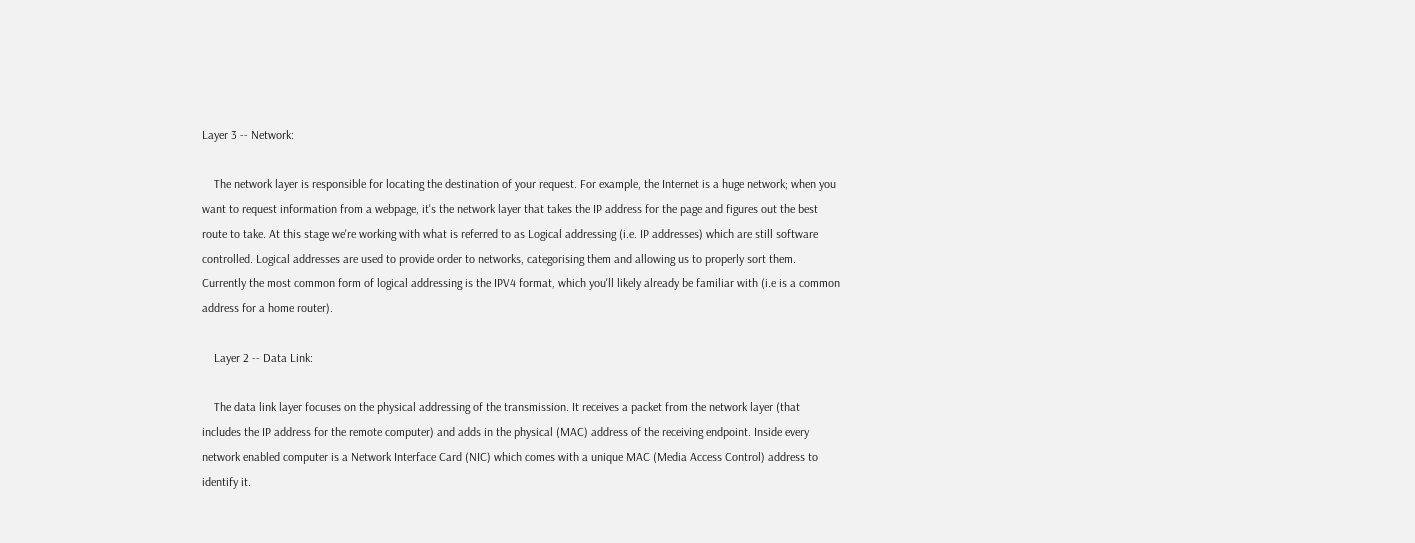Layer 3 -- Network:

    The network layer is responsible for locating the destination of your request. For example, the Internet is a huge network; when you want to request information from a webpage, it's the network layer that takes the IP address for the page and figures out the best route to take. At this stage we're working with what is referred to as Logical addressing (i.e. IP addresses) which are still software controlled. Logical addresses are used to provide order to networks, categorising them and allowing us to properly sort them. Currently the most common form of logical addressing is the IPV4 format, which you'll likely already be familiar with (i.e is a common address for a home router).

    Layer 2 -- Data Link:

    The data link layer focuses on the physical addressing of the transmission. It receives a packet from the network layer (that includes the IP address for the remote computer) and adds in the physical (MAC) address of the receiving endpoint. Inside every network enabled computer is a Network Interface Card (NIC) which comes with a unique MAC (Media Access Control) address to identify it.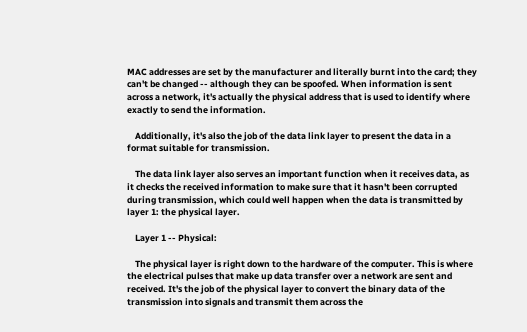MAC addresses are set by the manufacturer and literally burnt into the card; they can't be changed -- although they can be spoofed. When information is sent across a network, it's actually the physical address that is used to identify where exactly to send the information.

    Additionally, it's also the job of the data link layer to present the data in a format suitable for transmission.

    The data link layer also serves an important function when it receives data, as it checks the received information to make sure that it hasn't been corrupted during transmission, which could well happen when the data is transmitted by layer 1: the physical layer.

    Layer 1 -- Physical:

    The physical layer is right down to the hardware of the computer. This is where the electrical pulses that make up data transfer over a network are sent and received. It's the job of the physical layer to convert the binary data of the transmission into signals and transmit them across the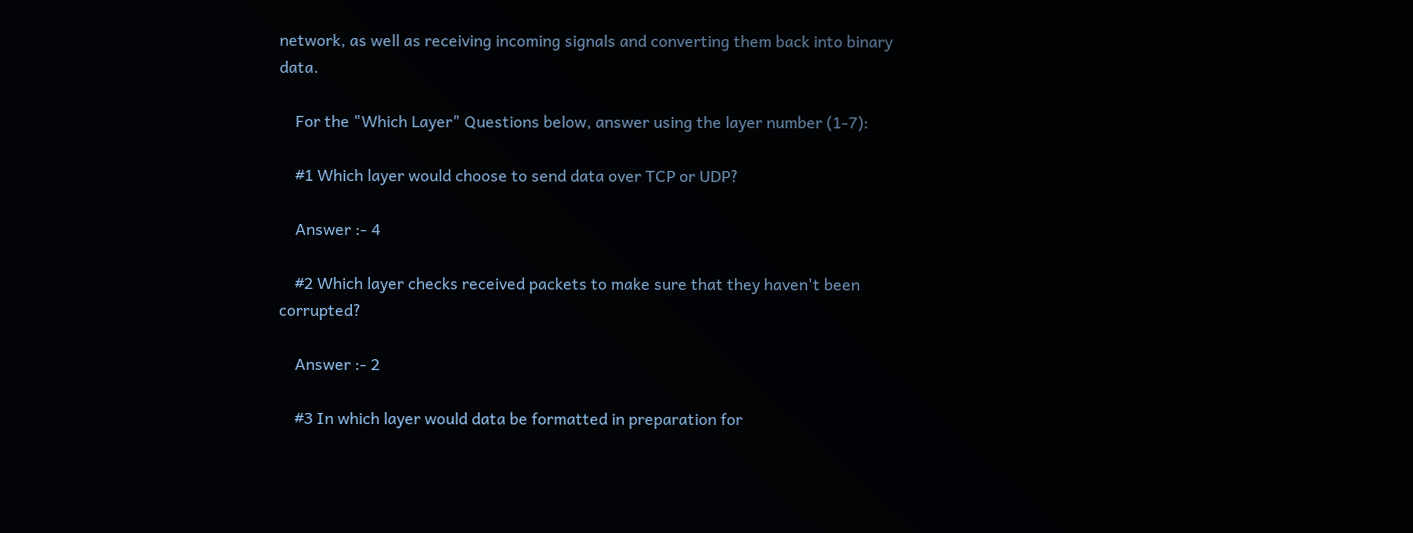network, as well as receiving incoming signals and converting them back into binary data.

    For the "Which Layer" Questions below, answer using the layer number (1-7):

    #1 Which layer would choose to send data over TCP or UDP?

    Answer :- 4

    #2 Which layer checks received packets to make sure that they haven't been corrupted?

    Answer :- 2

    #3 In which layer would data be formatted in preparation for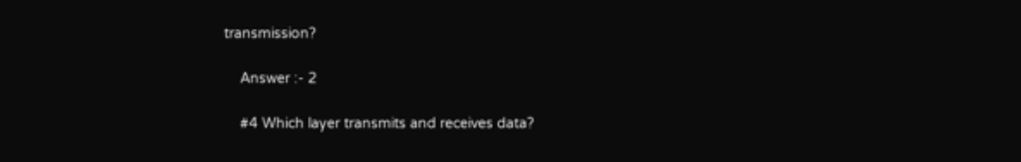transmission?

    Answer :- 2

    #4 Which layer transmits and receives data?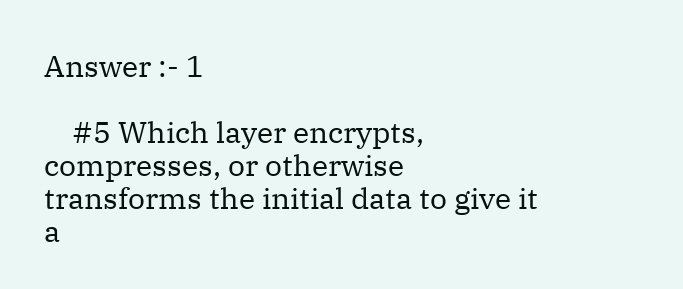Answer :- 1

    #5 Which layer encrypts, compresses, or otherwise transforms the initial data to give it a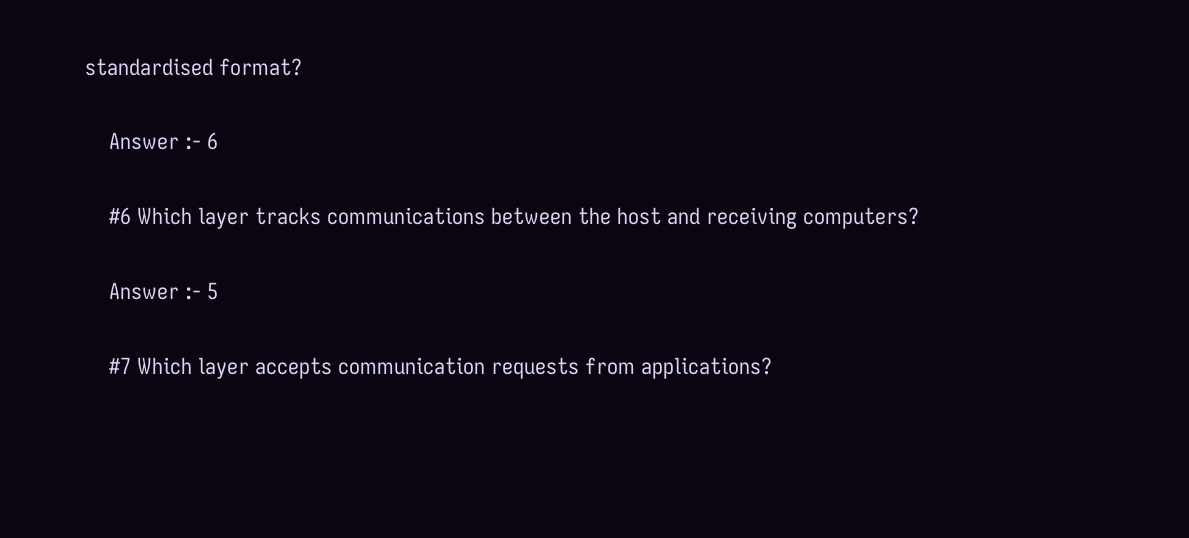standardised format?

    Answer :- 6

    #6 Which layer tracks communications between the host and receiving computers?

    Answer :- 5

    #7 Which layer accepts communication requests from applications?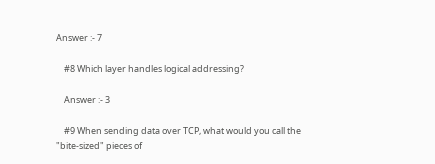Answer :- 7

    #8 Which layer handles logical addressing?

    Answer :- 3

    #9 When sending data over TCP, what would you call the "bite-sized" pieces of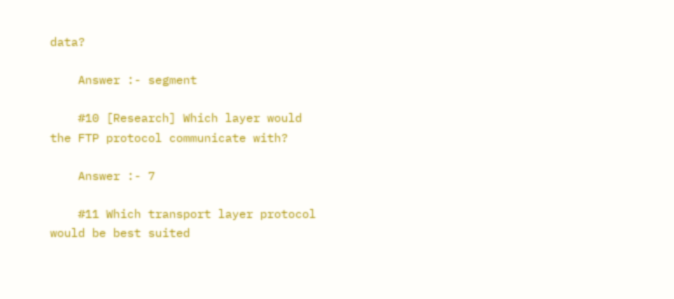data?

    Answer :- segment

    #10 [Research] Which layer would the FTP protocol communicate with?

    Answer :- 7

    #11 Which transport layer protocol would be best suited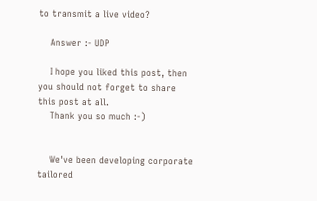to transmit a live video?

    Answer :- UDP

    I hope you liked this post, then you should not forget to share this post at all.
    Thank you so much :-)


    We've been developing corporate tailored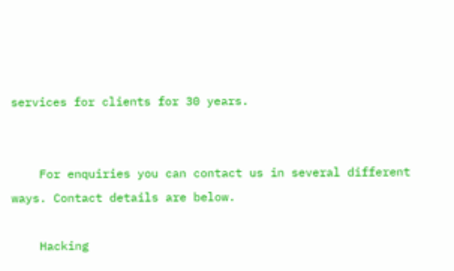services for clients for 30 years.


    For enquiries you can contact us in several different ways. Contact details are below.

    Hacking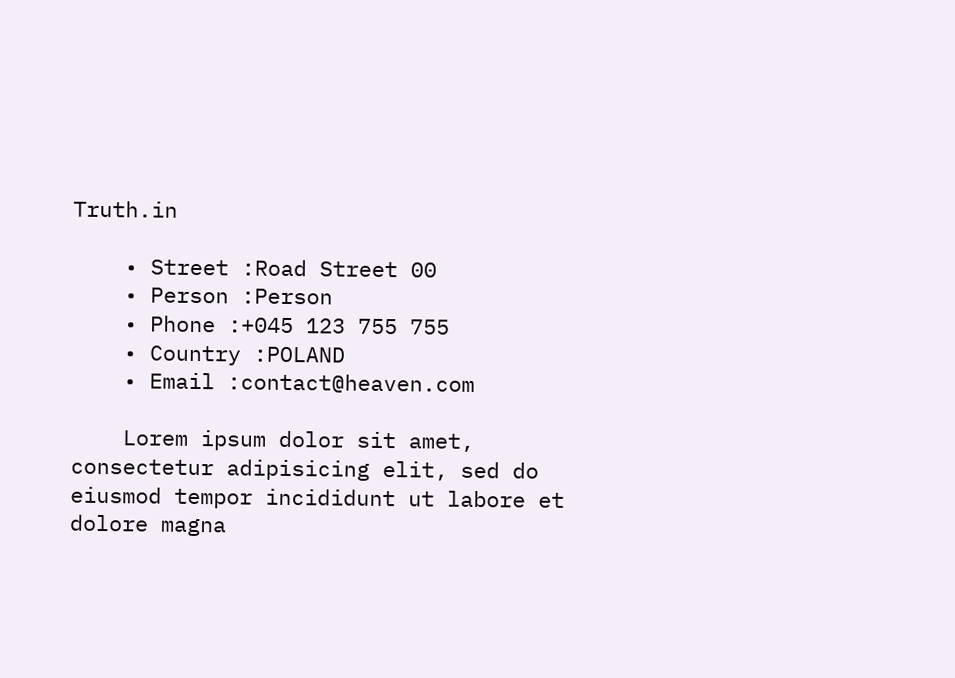Truth.in

    • Street :Road Street 00
    • Person :Person
    • Phone :+045 123 755 755
    • Country :POLAND
    • Email :contact@heaven.com

    Lorem ipsum dolor sit amet, consectetur adipisicing elit, sed do eiusmod tempor incididunt ut labore et dolore magna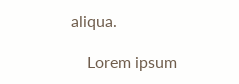aliqua.

    Lorem ipsum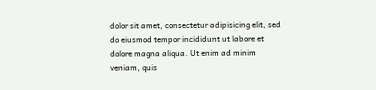dolor sit amet, consectetur adipisicing elit, sed do eiusmod tempor incididunt ut labore et dolore magna aliqua. Ut enim ad minim veniam, quis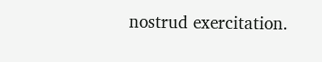nostrud exercitation.